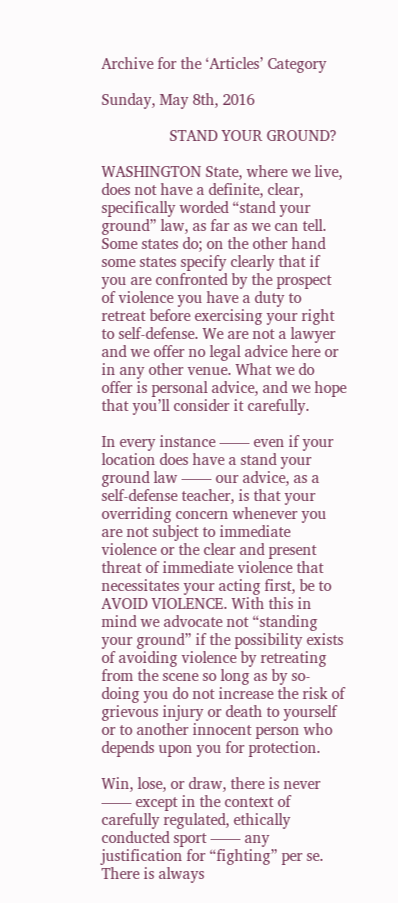Archive for the ‘Articles’ Category

Sunday, May 8th, 2016

                 STAND YOUR GROUND?

WASHINGTON State, where we live, does not have a definite, clear, specifically worded “stand your ground” law, as far as we can tell. Some states do; on the other hand some states specify clearly that if you are confronted by the prospect of violence you have a duty to retreat before exercising your right to self-defense. We are not a lawyer and we offer no legal advice here or in any other venue. What we do offer is personal advice, and we hope that you’ll consider it carefully.

In every instance —— even if your location does have a stand your ground law —— our advice, as a self-defense teacher, is that your overriding concern whenever you are not subject to immediate violence or the clear and present threat of immediate violence that necessitates your acting first, be to AVOID VIOLENCE. With this in mind we advocate not “standing your ground” if the possibility exists of avoiding violence by retreating from the scene so long as by so-doing you do not increase the risk of grievous injury or death to yourself or to another innocent person who depends upon you for protection.

Win, lose, or draw, there is never —— except in the context of carefully regulated, ethically conducted sport —— any justification for “fighting” per se. There is always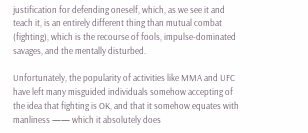justification for defending oneself, which, as we see it and teach it, is an entirely different thing than mutual combat (fighting), which is the recourse of fools, impulse-dominated savages, and the mentally disturbed.

Unfortunately, the popularity of activities like MMA and UFC have left many misguided individuals somehow accepting of the idea that fighting is OK, and that it somehow equates with manliness —— which it absolutely does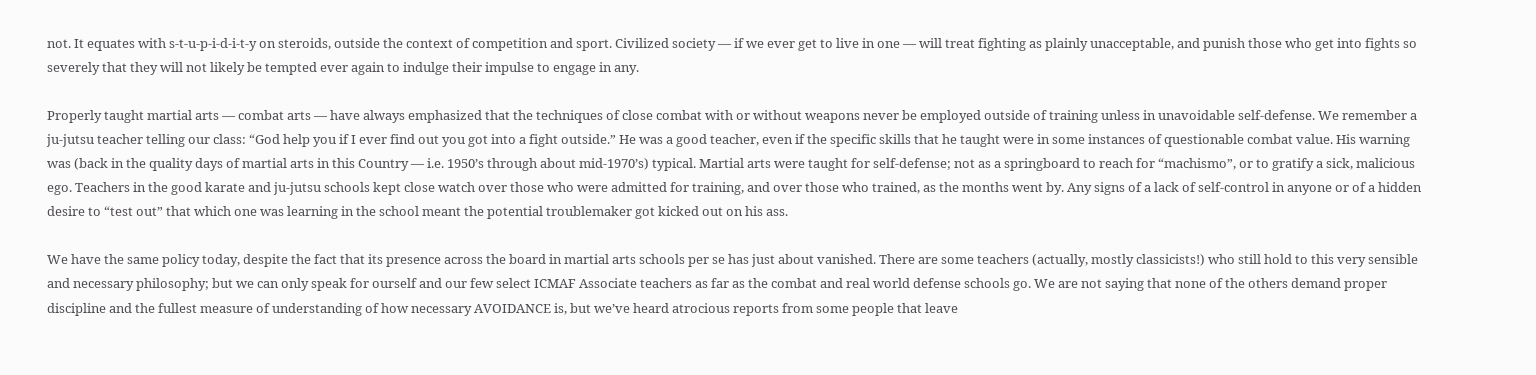not. It equates with s-t-u-p-i-d-i-t-y on steroids, outside the context of competition and sport. Civilized society — if we ever get to live in one — will treat fighting as plainly unacceptable, and punish those who get into fights so severely that they will not likely be tempted ever again to indulge their impulse to engage in any.

Properly taught martial arts — combat arts — have always emphasized that the techniques of close combat with or without weapons never be employed outside of training unless in unavoidable self-defense. We remember a ju-jutsu teacher telling our class: “God help you if I ever find out you got into a fight outside.” He was a good teacher, even if the specific skills that he taught were in some instances of questionable combat value. His warning was (back in the quality days of martial arts in this Country — i.e. 1950’s through about mid-1970’s) typical. Martial arts were taught for self-defense; not as a springboard to reach for “machismo”, or to gratify a sick, malicious ego. Teachers in the good karate and ju-jutsu schools kept close watch over those who were admitted for training, and over those who trained, as the months went by. Any signs of a lack of self-control in anyone or of a hidden desire to “test out” that which one was learning in the school meant the potential troublemaker got kicked out on his ass.

We have the same policy today, despite the fact that its presence across the board in martial arts schools per se has just about vanished. There are some teachers (actually, mostly classicists!) who still hold to this very sensible and necessary philosophy; but we can only speak for ourself and our few select ICMAF Associate teachers as far as the combat and real world defense schools go. We are not saying that none of the others demand proper discipline and the fullest measure of understanding of how necessary AVOIDANCE is, but we’ve heard atrocious reports from some people that leave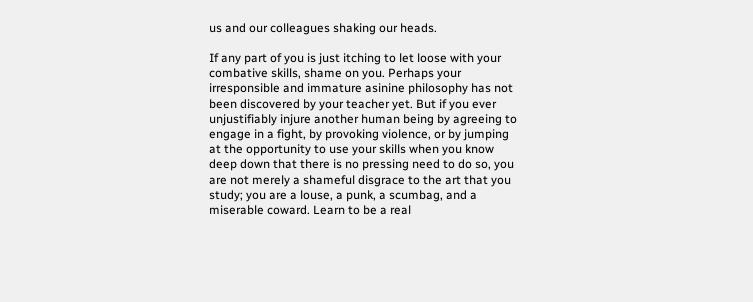us and our colleagues shaking our heads.

If any part of you is just itching to let loose with your combative skills, shame on you. Perhaps your irresponsible and immature asinine philosophy has not been discovered by your teacher yet. But if you ever unjustifiably injure another human being by agreeing to engage in a fight, by provoking violence, or by jumping at the opportunity to use your skills when you know deep down that there is no pressing need to do so, you are not merely a shameful disgrace to the art that you study; you are a louse, a punk, a scumbag, and a miserable coward. Learn to be a real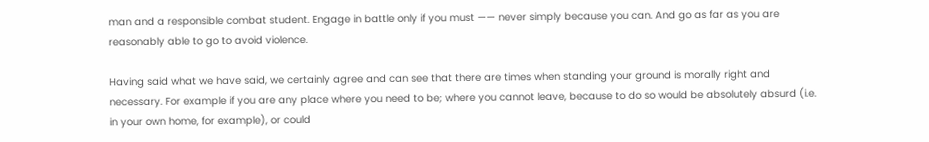man and a responsible combat student. Engage in battle only if you must —— never simply because you can. And go as far as you are reasonably able to go to avoid violence.

Having said what we have said, we certainly agree and can see that there are times when standing your ground is morally right and necessary. For example if you are any place where you need to be; where you cannot leave, because to do so would be absolutely absurd (i.e. in your own home, for example), or could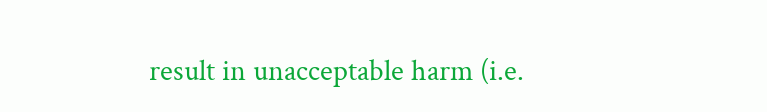result in unacceptable harm (i.e.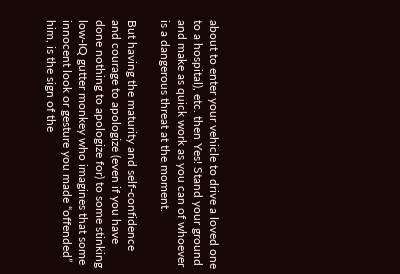about to enter your vehicle to drive a loved one to a hospital), etc. then Yes! Stand your ground and make as quick work as you can of whoever is a dangerous threat at the moment.

But having the maturity and self-confidence and courage to apologize (even if you have done nothing to apologize for) to some stinking low-IQ gutter monkey who imagines that some innocent look or gesture you made “offended” him, is the sign of the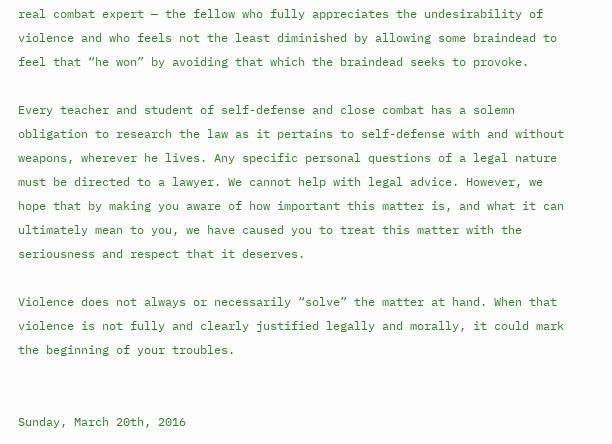real combat expert — the fellow who fully appreciates the undesirability of violence and who feels not the least diminished by allowing some braindead to feel that “he won” by avoiding that which the braindead seeks to provoke.

Every teacher and student of self-defense and close combat has a solemn obligation to research the law as it pertains to self-defense with and without weapons, wherever he lives. Any specific personal questions of a legal nature must be directed to a lawyer. We cannot help with legal advice. However, we hope that by making you aware of how important this matter is, and what it can ultimately mean to you, we have caused you to treat this matter with the seriousness and respect that it deserves.

Violence does not always or necessarily “solve” the matter at hand. When that violence is not fully and clearly justified legally and morally, it could mark the beginning of your troubles.


Sunday, March 20th, 2016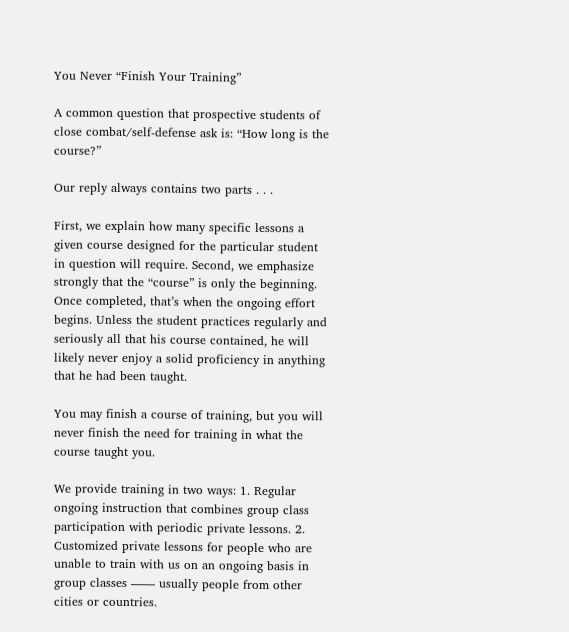You Never “Finish Your Training”

A common question that prospective students of close combat/self-defense ask is: “How long is the course?”

Our reply always contains two parts . . .

First, we explain how many specific lessons a given course designed for the particular student in question will require. Second, we emphasize strongly that the “course” is only the beginning. Once completed, that’s when the ongoing effort begins. Unless the student practices regularly and seriously all that his course contained, he will likely never enjoy a solid proficiency in anything that he had been taught.

You may finish a course of training, but you will never finish the need for training in what the course taught you.

We provide training in two ways: 1. Regular ongoing instruction that combines group class participation with periodic private lessons. 2. Customized private lessons for people who are unable to train with us on an ongoing basis in group classes —— usually people from other cities or countries.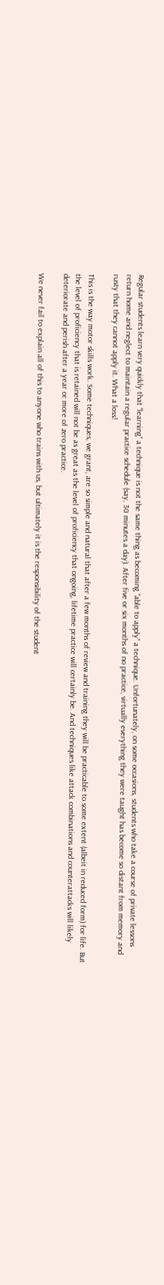Regular students learn very quickly that “learning” a technique is not the same thing as becoming “able to apply” a technique. Unfortunately, on some occasions, students who take a course of private lessons return home and neglect to maintain a regular practice schedule (say, 30 minutes a day). After five or six months of no practice, virtually everything they were taught has become so distant from memory and rusty that they cannot apply it. What a loss!

This is the way motor skills work. Some techniques, we grant, are so simple and natural that after a few months of review and training they will be practicable to some extent (albeit in reduced form) for life. But the level of proficiency that is retained will not be as great as the level of proficiency that ongoing, lifetime practice will certainly be. And techniques like attack combinations and counterattacks will likely deteriorate and perish after a year or more of zero practice.

We never fail to explain all of this to anyone who trains with us, but ultimately it is the responsibility of the student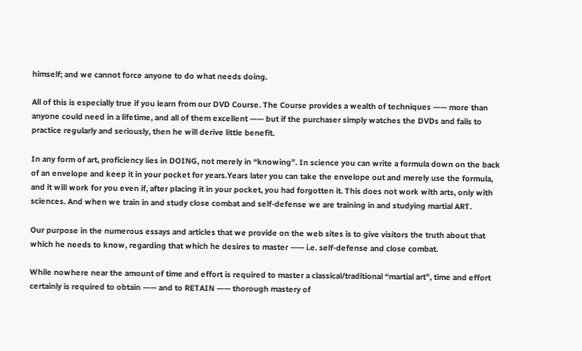himself; and we cannot force anyone to do what needs doing.

All of this is especially true if you learn from our DVD Course. The Course provides a wealth of techniques —— more than anyone could need in a lifetime, and all of them excellent —— but if the purchaser simply watches the DVDs and fails to practice regularly and seriously, then he will derive little benefit.

In any form of art, proficiency lies in DOING, not merely in “knowing”. In science you can write a formula down on the back of an envelope and keep it in your pocket for years.Years later you can take the envelope out and merely use the formula, and it will work for you even if, after placing it in your pocket, you had forgotten it. This does not work with arts, only with sciences. And when we train in and study close combat and self-defense we are training in and studying martial ART.

Our purpose in the numerous essays and articles that we provide on the web sites is to give visitors the truth about that which he needs to know, regarding that which he desires to master —— i.e. self-defense and close combat.

While nowhere near the amount of time and effort is required to master a classical/traditional “martial art”, time and effort certainly is required to obtain —— and to RETAIN —— thorough mastery of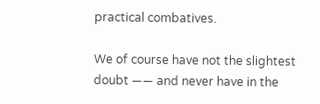practical combatives.

We of course have not the slightest doubt —— and never have in the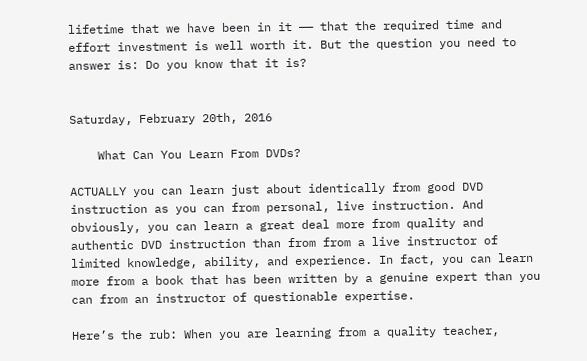lifetime that we have been in it —— that the required time and effort investment is well worth it. But the question you need to answer is: Do you know that it is?


Saturday, February 20th, 2016

    What Can You Learn From DVDs?

ACTUALLY you can learn just about identically from good DVD instruction as you can from personal, live instruction. And obviously, you can learn a great deal more from quality and authentic DVD instruction than from from a live instructor of limited knowledge, ability, and experience. In fact, you can learn more from a book that has been written by a genuine expert than you can from an instructor of questionable expertise.

Here’s the rub: When you are learning from a quality teacher,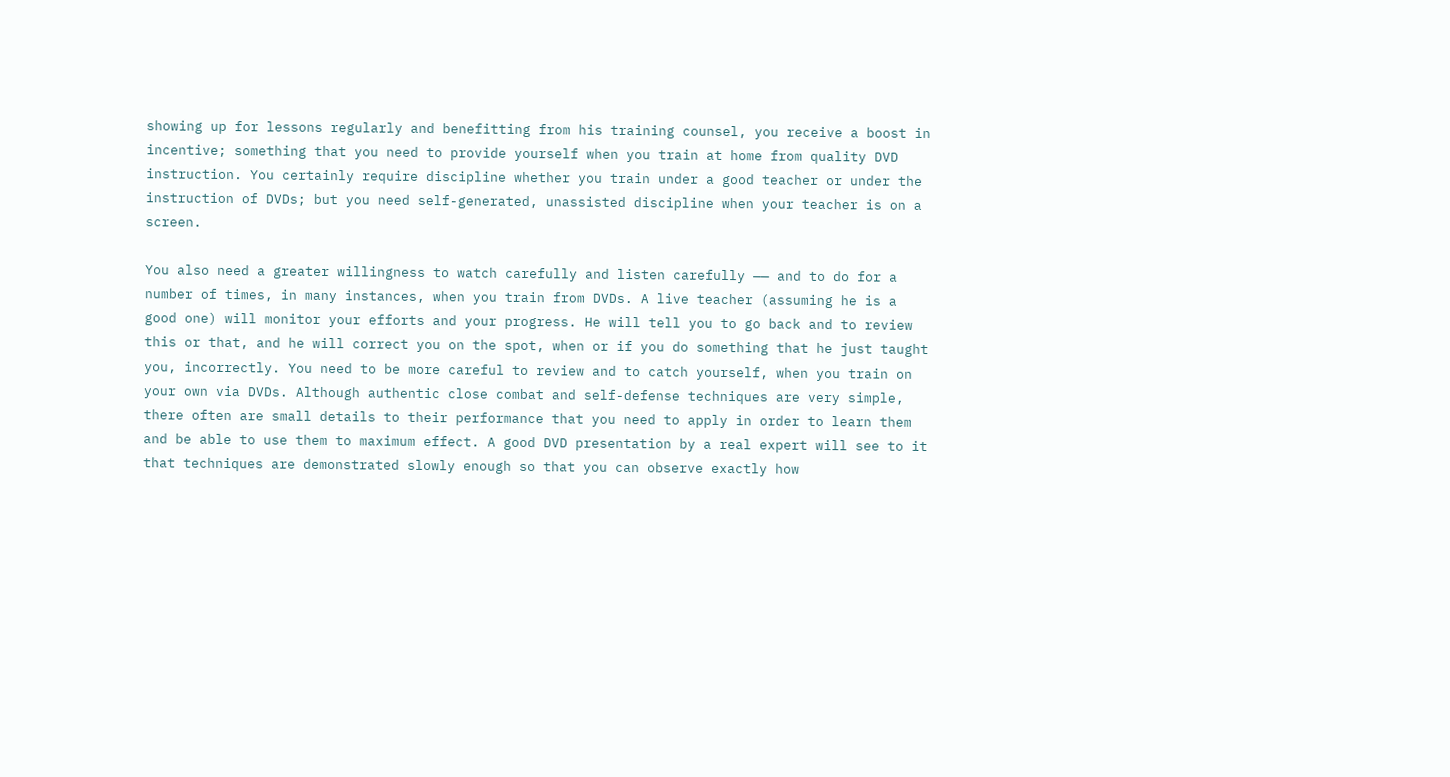showing up for lessons regularly and benefitting from his training counsel, you receive a boost in incentive; something that you need to provide yourself when you train at home from quality DVD instruction. You certainly require discipline whether you train under a good teacher or under the instruction of DVDs; but you need self-generated, unassisted discipline when your teacher is on a screen.

You also need a greater willingness to watch carefully and listen carefully —— and to do for a number of times, in many instances, when you train from DVDs. A live teacher (assuming he is a good one) will monitor your efforts and your progress. He will tell you to go back and to review this or that, and he will correct you on the spot, when or if you do something that he just taught you, incorrectly. You need to be more careful to review and to catch yourself, when you train on your own via DVDs. Although authentic close combat and self-defense techniques are very simple, there often are small details to their performance that you need to apply in order to learn them and be able to use them to maximum effect. A good DVD presentation by a real expert will see to it that techniques are demonstrated slowly enough so that you can observe exactly how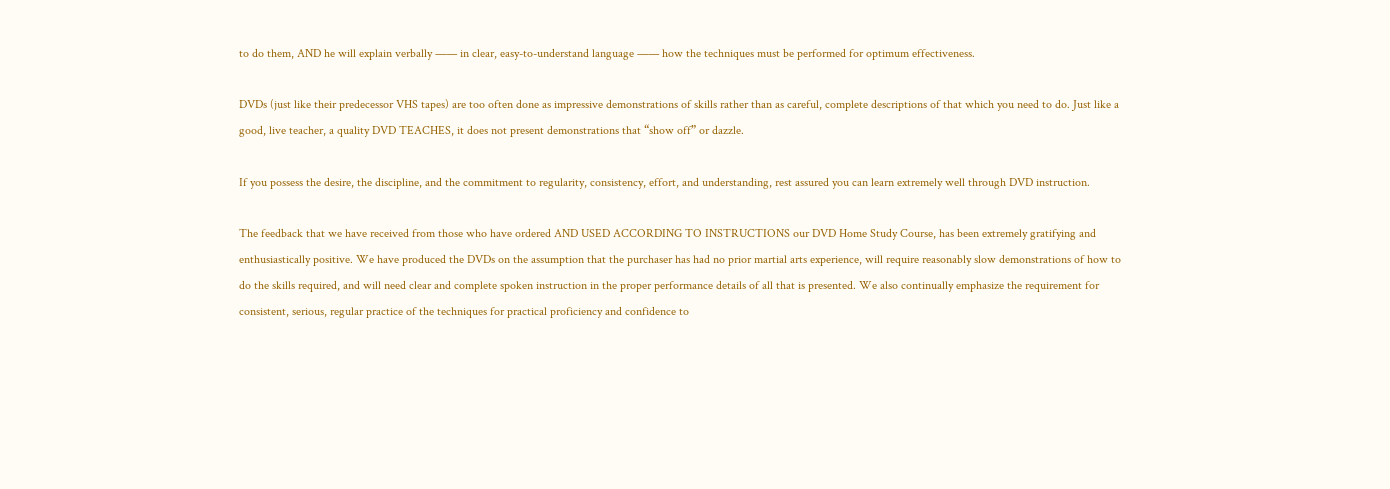to do them, AND he will explain verbally —— in clear, easy-to-understand language —— how the techniques must be performed for optimum effectiveness.

DVDs (just like their predecessor VHS tapes) are too often done as impressive demonstrations of skills rather than as careful, complete descriptions of that which you need to do. Just like a good, live teacher, a quality DVD TEACHES, it does not present demonstrations that “show off” or dazzle.

If you possess the desire, the discipline, and the commitment to regularity, consistency, effort, and understanding, rest assured you can learn extremely well through DVD instruction.

The feedback that we have received from those who have ordered AND USED ACCORDING TO INSTRUCTIONS our DVD Home Study Course, has been extremely gratifying and enthusiastically positive. We have produced the DVDs on the assumption that the purchaser has had no prior martial arts experience, will require reasonably slow demonstrations of how to do the skills required, and will need clear and complete spoken instruction in the proper performance details of all that is presented. We also continually emphasize the requirement for consistent, serious, regular practice of the techniques for practical proficiency and confidence to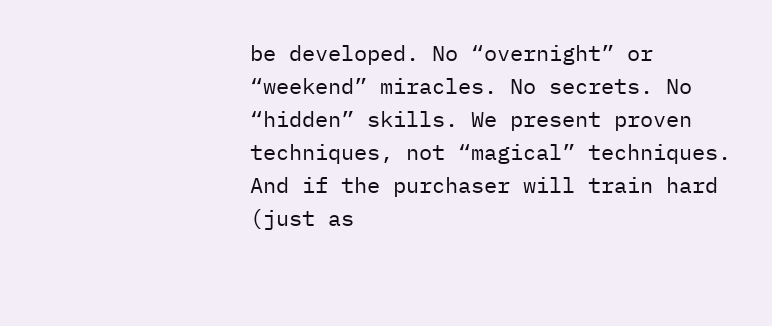be developed. No “overnight” or “weekend” miracles. No secrets. No “hidden” skills. We present proven techniques, not “magical” techniques. And if the purchaser will train hard (just as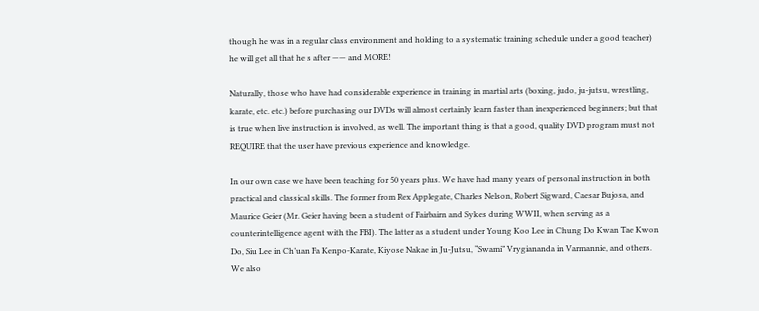though he was in a regular class environment and holding to a systematic training schedule under a good teacher) he will get all that he s after —— and MORE!

Naturally, those who have had considerable experience in training in martial arts (boxing, judo, ju-jutsu, wrestling, karate, etc. etc.) before purchasing our DVDs will almost certainly learn faster than inexperienced beginners; but that is true when live instruction is involved, as well. The important thing is that a good, quality DVD program must not REQUIRE that the user have previous experience and knowledge.

In our own case we have been teaching for 50 years plus. We have had many years of personal instruction in both practical and classical skills. The former from Rex Applegate, Charles Nelson, Robert Sigward, Caesar Bujosa, and Maurice Geier (Mr. Geier having been a student of Fairbairn and Sykes during WWII, when serving as a counterintelligence agent with the FBI). The latter as a student under Young Koo Lee in Chung Do Kwan Tae Kwon Do, Siu Lee in Ch’uan Fa Kenpo-Karate, Kiyose Nakae in Ju-Jutsu, “Swami” Vrygiananda in Varmannie, and others. We also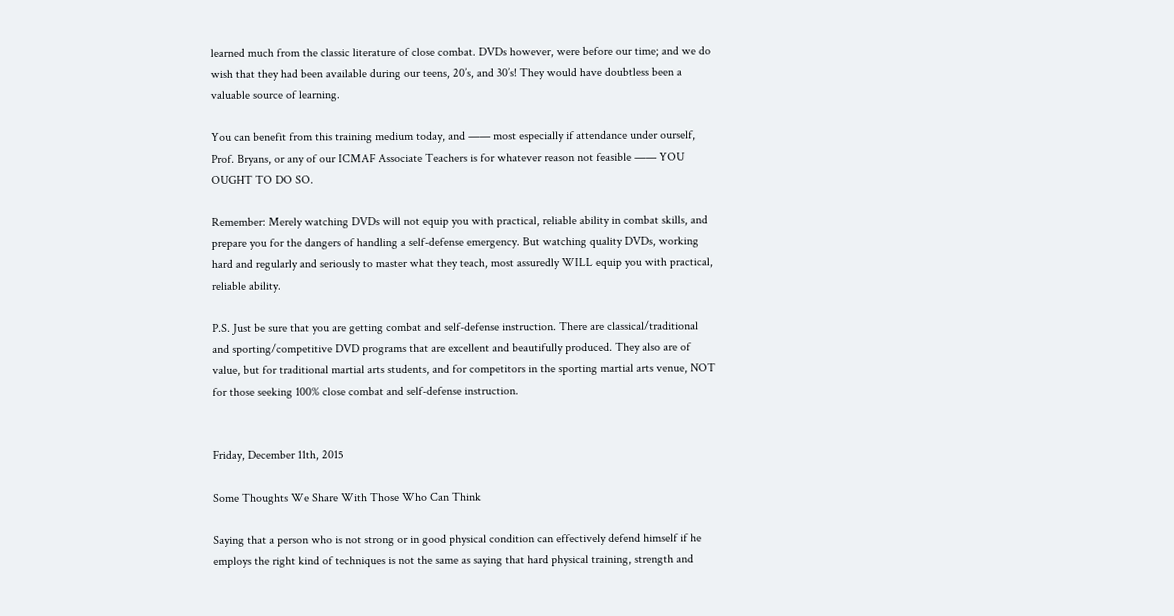learned much from the classic literature of close combat. DVDs however, were before our time; and we do wish that they had been available during our teens, 20’s, and 30’s! They would have doubtless been a valuable source of learning.

You can benefit from this training medium today, and —— most especially if attendance under ourself, Prof. Bryans, or any of our ICMAF Associate Teachers is for whatever reason not feasible —— YOU OUGHT TO DO SO.

Remember: Merely watching DVDs will not equip you with practical, reliable ability in combat skills, and prepare you for the dangers of handling a self-defense emergency. But watching quality DVDs, working hard and regularly and seriously to master what they teach, most assuredly WILL equip you with practical, reliable ability.

P.S. Just be sure that you are getting combat and self-defense instruction. There are classical/traditional and sporting/competitive DVD programs that are excellent and beautifully produced. They also are of value, but for traditional martial arts students, and for competitors in the sporting martial arts venue, NOT for those seeking 100% close combat and self-defense instruction.


Friday, December 11th, 2015

Some Thoughts We Share With Those Who Can Think

Saying that a person who is not strong or in good physical condition can effectively defend himself if he employs the right kind of techniques is not the same as saying that hard physical training, strength and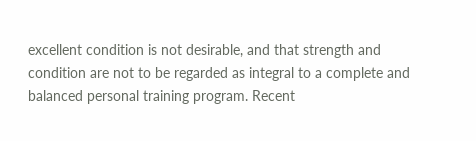excellent condition is not desirable, and that strength and condition are not to be regarded as integral to a complete and balanced personal training program. Recent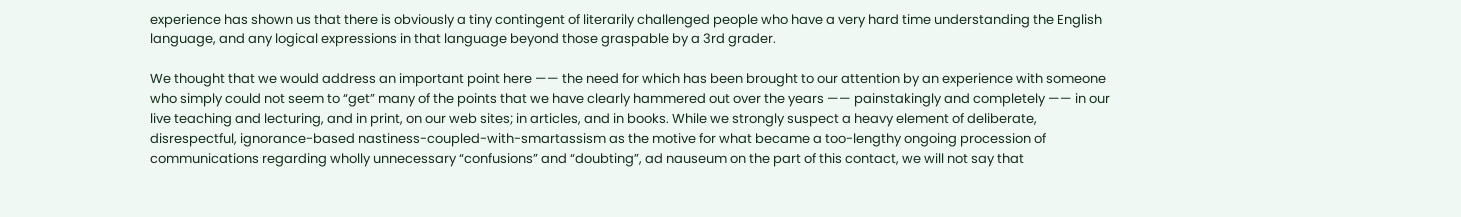experience has shown us that there is obviously a tiny contingent of literarily challenged people who have a very hard time understanding the English language, and any logical expressions in that language beyond those graspable by a 3rd grader.

We thought that we would address an important point here —— the need for which has been brought to our attention by an experience with someone who simply could not seem to “get” many of the points that we have clearly hammered out over the years —— painstakingly and completely —— in our live teaching and lecturing, and in print, on our web sites; in articles, and in books. While we strongly suspect a heavy element of deliberate, disrespectful, ignorance-based nastiness-coupled-with-smartassism as the motive for what became a too-lengthy ongoing procession of communications regarding wholly unnecessary “confusions” and “doubting”, ad nauseum on the part of this contact, we will not say that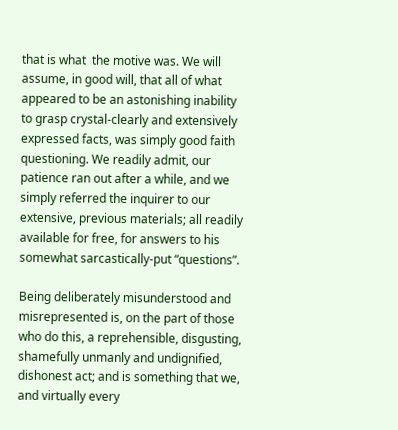that is what  the motive was. We will assume, in good will, that all of what appeared to be an astonishing inability to grasp crystal-clearly and extensively expressed facts, was simply good faith questioning. We readily admit, our patience ran out after a while, and we simply referred the inquirer to our extensive, previous materials; all readily available for free, for answers to his somewhat sarcastically-put “questions”.

Being deliberately misunderstood and misrepresented is, on the part of those who do this, a reprehensible, disgusting, shamefully unmanly and undignified, dishonest act; and is something that we, and virtually every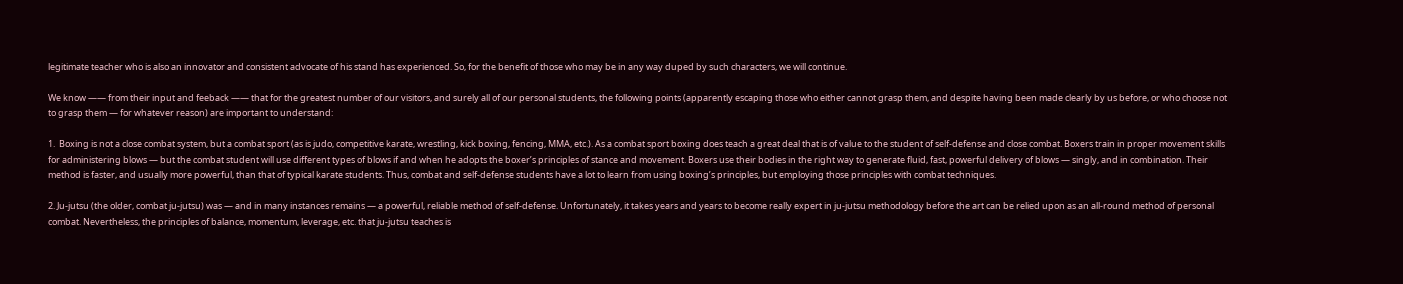legitimate teacher who is also an innovator and consistent advocate of his stand has experienced. So, for the benefit of those who may be in any way duped by such characters, we will continue.

We know —— from their input and feeback —— that for the greatest number of our visitors, and surely all of our personal students, the following points (apparently escaping those who either cannot grasp them, and despite having been made clearly by us before, or who choose not to grasp them — for whatever reason) are important to understand:

1.  Boxing is not a close combat system, but a combat sport (as is judo, competitive karate, wrestling, kick boxing, fencing, MMA, etc.). As a combat sport boxing does teach a great deal that is of value to the student of self-defense and close combat. Boxers train in proper movement skills for administering blows — but the combat student will use different types of blows if and when he adopts the boxer’s principles of stance and movement. Boxers use their bodies in the right way to generate fluid, fast, powerful delivery of blows — singly, and in combination. Their method is faster, and usually more powerful, than that of typical karate students. Thus, combat and self-defense students have a lot to learn from using boxing’s principles, but employing those principles with combat techniques.

2. Ju-jutsu (the older, combat ju-jutsu) was — and in many instances remains — a powerful, reliable method of self-defense. Unfortunately, it takes years and years to become really expert in ju-jutsu methodology before the art can be relied upon as an all-round method of personal combat. Nevertheless, the principles of balance, momentum, leverage, etc. that ju-jutsu teaches is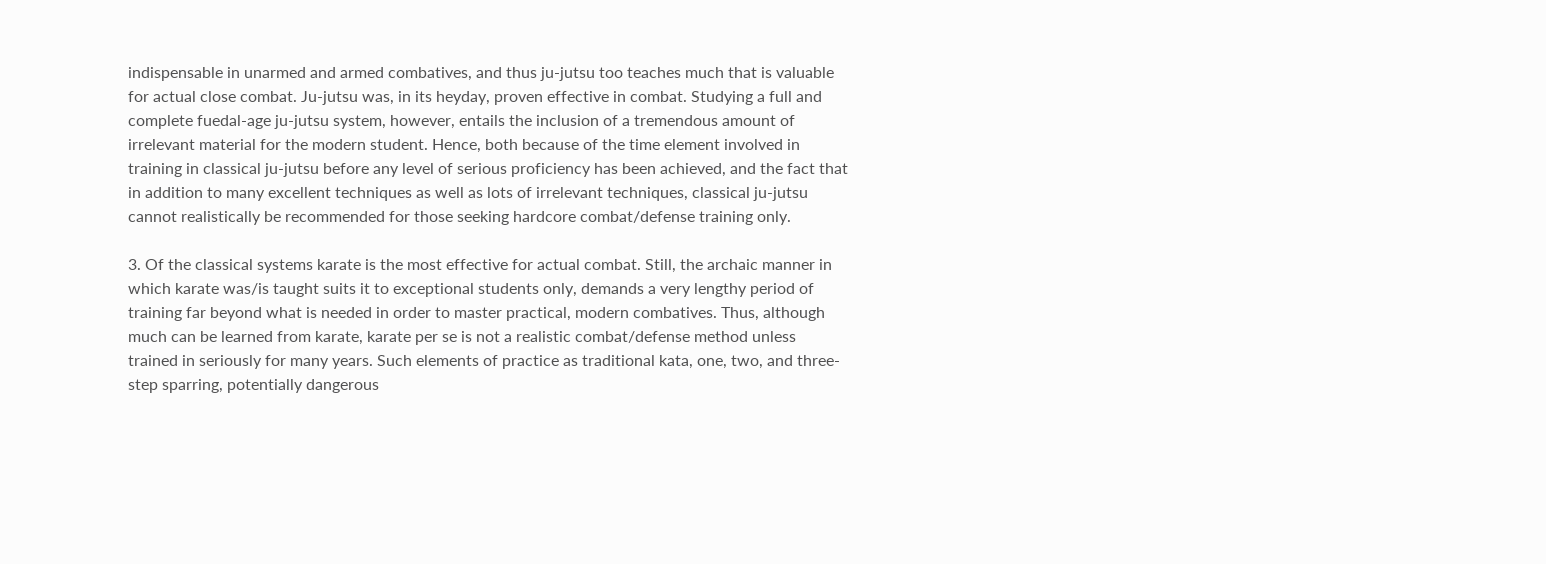indispensable in unarmed and armed combatives, and thus ju-jutsu too teaches much that is valuable for actual close combat. Ju-jutsu was, in its heyday, proven effective in combat. Studying a full and complete fuedal-age ju-jutsu system, however, entails the inclusion of a tremendous amount of irrelevant material for the modern student. Hence, both because of the time element involved in training in classical ju-jutsu before any level of serious proficiency has been achieved, and the fact that in addition to many excellent techniques as well as lots of irrelevant techniques, classical ju-jutsu cannot realistically be recommended for those seeking hardcore combat/defense training only.

3. Of the classical systems karate is the most effective for actual combat. Still, the archaic manner in which karate was/is taught suits it to exceptional students only, demands a very lengthy period of training far beyond what is needed in order to master practical, modern combatives. Thus, although much can be learned from karate, karate per se is not a realistic combat/defense method unless trained in seriously for many years. Such elements of practice as traditional kata, one, two, and three-step sparring, potentially dangerous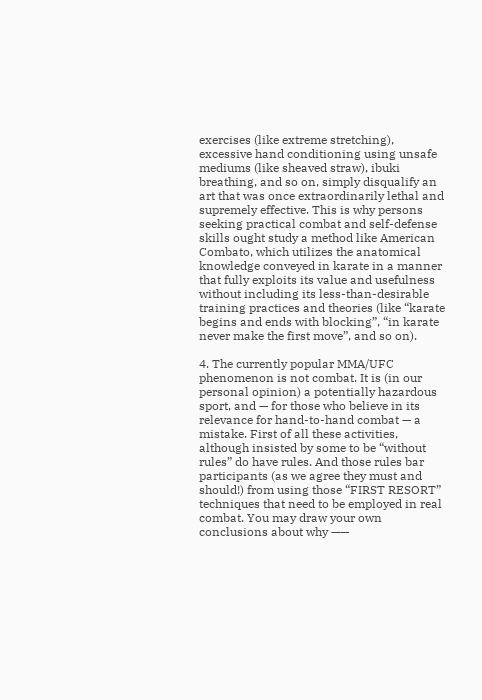exercises (like extreme stretching), excessive hand conditioning using unsafe mediums (like sheaved straw), ibuki breathing, and so on, simply disqualify an art that was once extraordinarily lethal and supremely effective. This is why persons seeking practical combat and self-defense skills ought study a method like American Combato, which utilizes the anatomical knowledge conveyed in karate in a manner that fully exploits its value and usefulness without including its less-than-desirable training practices and theories (like “karate begins and ends with blocking”, “in karate never make the first move”, and so on).

4. The currently popular MMA/UFC phenomenon is not combat. It is (in our personal opinion) a potentially hazardous sport, and — for those who believe in its relevance for hand-to-hand combat — a mistake. First of all these activities, although insisted by some to be “without rules” do have rules. And those rules bar participants (as we agree they must and should!) from using those “FIRST RESORT” techniques that need to be employed in real combat. You may draw your own conclusions about why ——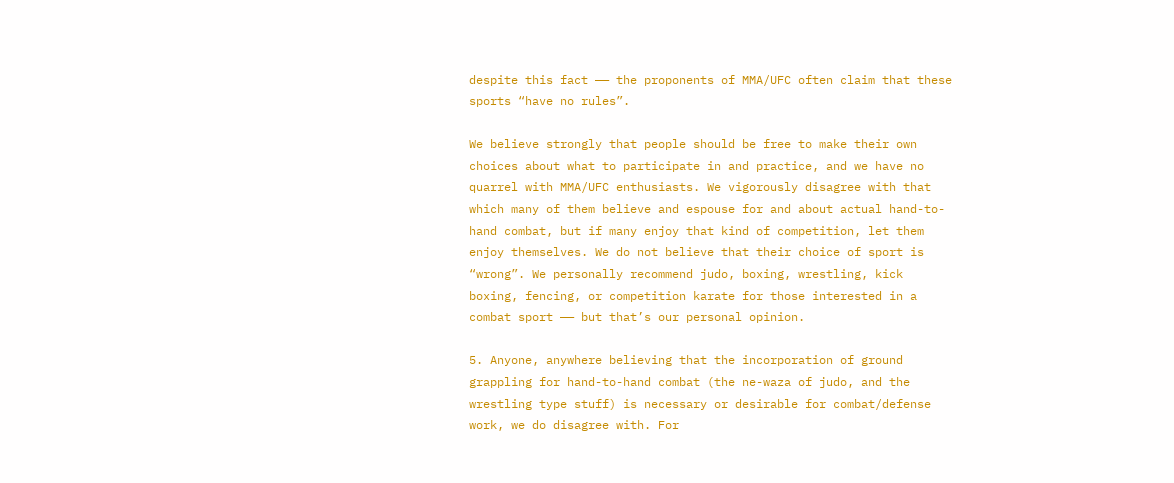despite this fact —— the proponents of MMA/UFC often claim that these sports “have no rules”.

We believe strongly that people should be free to make their own choices about what to participate in and practice, and we have no quarrel with MMA/UFC enthusiasts. We vigorously disagree with that which many of them believe and espouse for and about actual hand-to-hand combat, but if many enjoy that kind of competition, let them enjoy themselves. We do not believe that their choice of sport is “wrong”. We personally recommend judo, boxing, wrestling, kick boxing, fencing, or competition karate for those interested in a combat sport —— but that’s our personal opinion.

5. Anyone, anywhere believing that the incorporation of ground grappling for hand-to-hand combat (the ne-waza of judo, and the wrestling type stuff) is necessary or desirable for combat/defense work, we do disagree with. For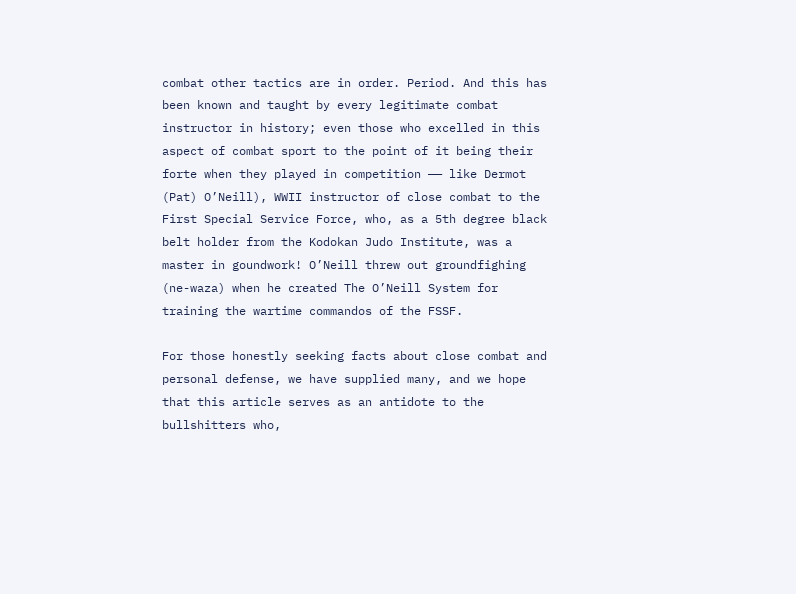combat other tactics are in order. Period. And this has been known and taught by every legitimate combat instructor in history; even those who excelled in this aspect of combat sport to the point of it being their forte when they played in competition —— like Dermot (Pat) O’Neill), WWII instructor of close combat to the First Special Service Force, who, as a 5th degree black belt holder from the Kodokan Judo Institute, was a master in goundwork! O’Neill threw out groundfighing (ne-waza) when he created The O’Neill System for training the wartime commandos of the FSSF.

For those honestly seeking facts about close combat and personal defense, we have supplied many, and we hope that this article serves as an antidote to the bullshitters who,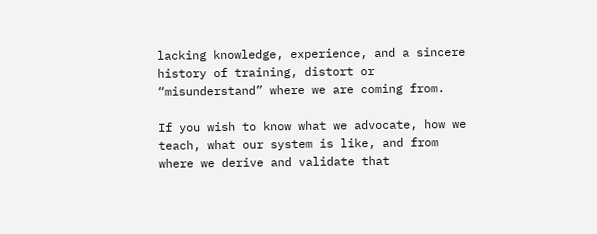lacking knowledge, experience, and a sincere history of training, distort or “misunderstand” where we are coming from.

If you wish to know what we advocate, how we teach, what our system is like, and from where we derive and validate that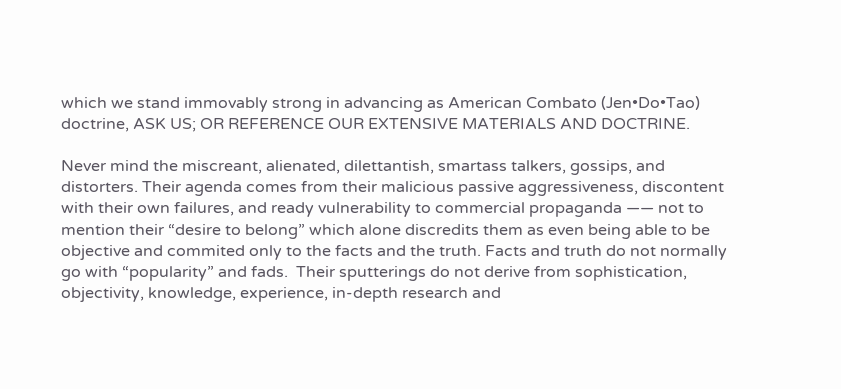which we stand immovably strong in advancing as American Combato (Jen•Do•Tao) doctrine, ASK US; OR REFERENCE OUR EXTENSIVE MATERIALS AND DOCTRINE.

Never mind the miscreant, alienated, dilettantish, smartass talkers, gossips, and distorters. Their agenda comes from their malicious passive aggressiveness, discontent with their own failures, and ready vulnerability to commercial propaganda —— not to mention their “desire to belong” which alone discredits them as even being able to be objective and commited only to the facts and the truth. Facts and truth do not normally go with “popularity” and fads.  Their sputterings do not derive from sophistication, objectivity, knowledge, experience, in-depth research and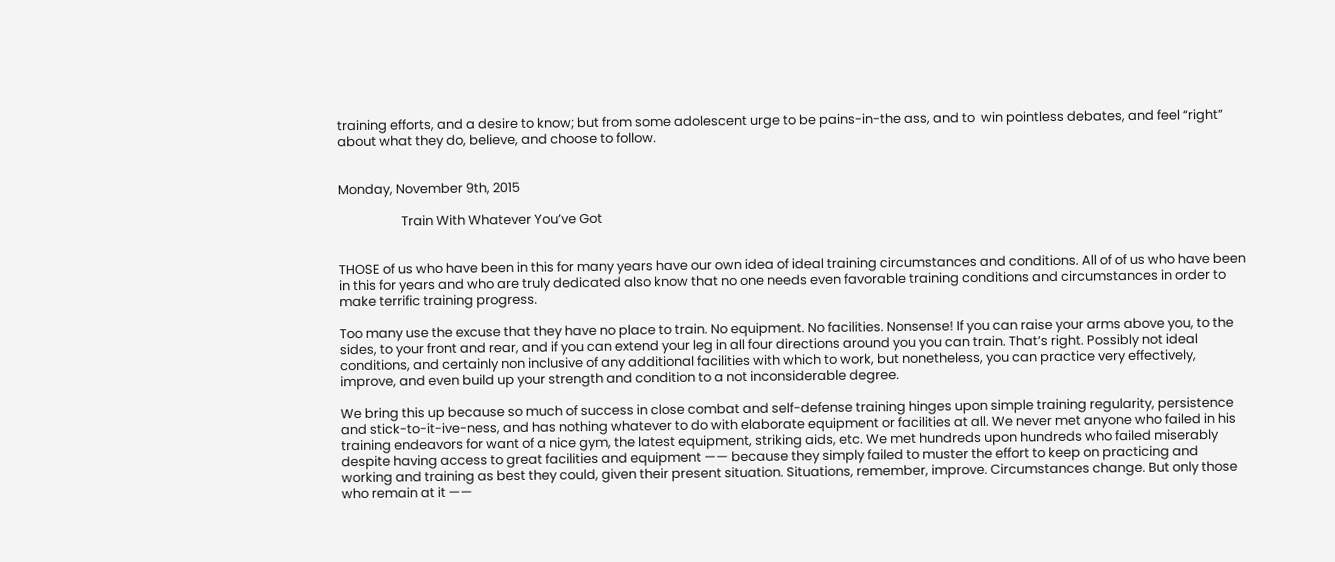training efforts, and a desire to know; but from some adolescent urge to be pains-in-the ass, and to  win pointless debates, and feel “right” about what they do, believe, and choose to follow.


Monday, November 9th, 2015

                     Train With Whatever You’ve Got


THOSE of us who have been in this for many years have our own idea of ideal training circumstances and conditions. All of of us who have been in this for years and who are truly dedicated also know that no one needs even favorable training conditions and circumstances in order to make terrific training progress.

Too many use the excuse that they have no place to train. No equipment. No facilities. Nonsense! If you can raise your arms above you, to the sides, to your front and rear, and if you can extend your leg in all four directions around you you can train. That’s right. Possibly not ideal conditions, and certainly non inclusive of any additional facilities with which to work, but nonetheless, you can practice very effectively, improve, and even build up your strength and condition to a not inconsiderable degree.

We bring this up because so much of success in close combat and self-defense training hinges upon simple training regularity, persistence and stick-to-it-ive-ness, and has nothing whatever to do with elaborate equipment or facilities at all. We never met anyone who failed in his training endeavors for want of a nice gym, the latest equipment, striking aids, etc. We met hundreds upon hundreds who failed miserably despite having access to great facilities and equipment —— because they simply failed to muster the effort to keep on practicing and working and training as best they could, given their present situation. Situations, remember, improve. Circumstances change. But only those who remain at it ——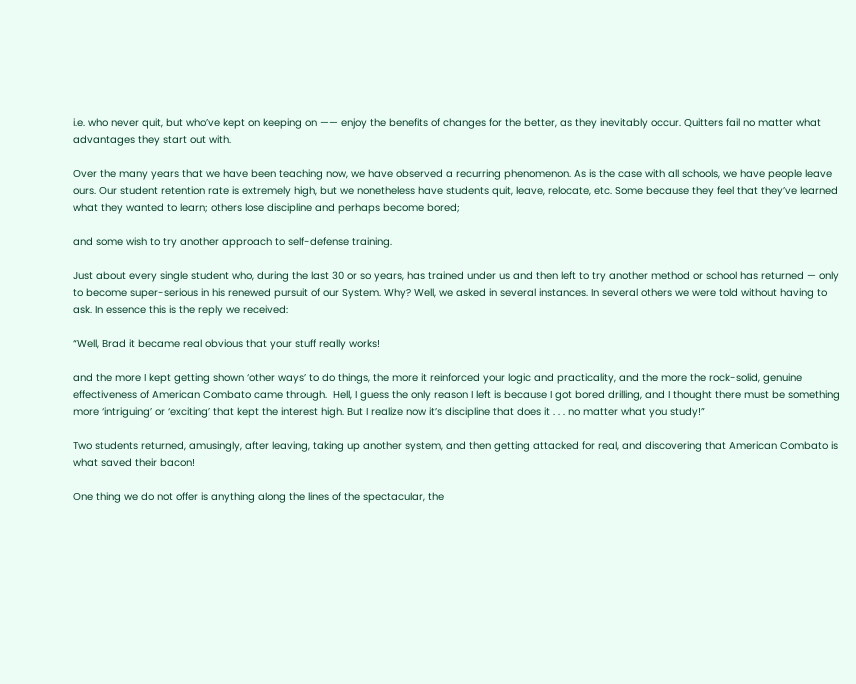i.e. who never quit, but who’ve kept on keeping on —— enjoy the benefits of changes for the better, as they inevitably occur. Quitters fail no matter what advantages they start out with.

Over the many years that we have been teaching now, we have observed a recurring phenomenon. As is the case with all schools, we have people leave ours. Our student retention rate is extremely high, but we nonetheless have students quit, leave, relocate, etc. Some because they feel that they’ve learned what they wanted to learn; others lose discipline and perhaps become bored;

and some wish to try another approach to self-defense training.

Just about every single student who, during the last 30 or so years, has trained under us and then left to try another method or school has returned — only to become super-serious in his renewed pursuit of our System. Why? Well, we asked in several instances. In several others we were told without having to ask. In essence this is the reply we received:

“Well, Brad it became real obvious that your stuff really works!

and the more I kept getting shown ‘other ways’ to do things, the more it reinforced your logic and practicality, and the more the rock-solid, genuine effectiveness of American Combato came through.  Hell, I guess the only reason I left is because I got bored drilling, and I thought there must be something more ‘intriguing’ or ‘exciting’ that kept the interest high. But I realize now it’s discipline that does it . . . no matter what you study!”

Two students returned, amusingly, after leaving, taking up another system, and then getting attacked for real, and discovering that American Combato is what saved their bacon!

One thing we do not offer is anything along the lines of the spectacular, the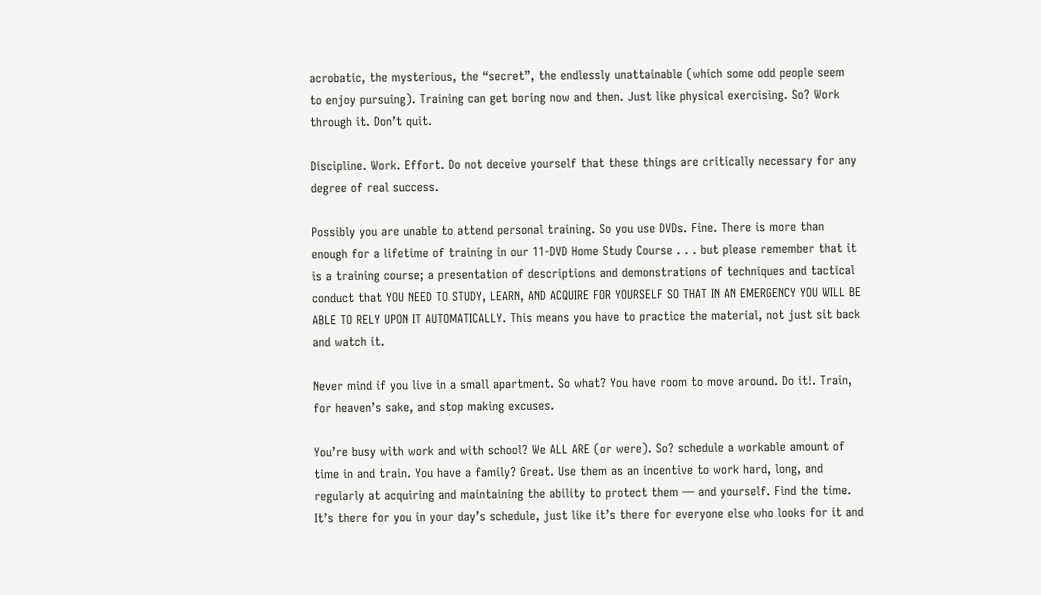acrobatic, the mysterious, the “secret”, the endlessly unattainable (which some odd people seem to enjoy pursuing). Training can get boring now and then. Just like physical exercising. So? Work through it. Don’t quit.

Discipline. Work. Effort. Do not deceive yourself that these things are critically necessary for any degree of real success.

Possibly you are unable to attend personal training. So you use DVDs. Fine. There is more than enough for a lifetime of training in our 11-DVD Home Study Course . . . but please remember that it is a training course; a presentation of descriptions and demonstrations of techniques and tactical conduct that YOU NEED TO STUDY, LEARN, AND ACQUIRE FOR YOURSELF SO THAT IN AN EMERGENCY YOU WILL BE ABLE TO RELY UPON IT AUTOMATICALLY. This means you have to practice the material, not just sit back and watch it.

Never mind if you live in a small apartment. So what? You have room to move around. Do it!. Train, for heaven’s sake, and stop making excuses.

You’re busy with work and with school? We ALL ARE (or were). So? schedule a workable amount of time in and train. You have a family? Great. Use them as an incentive to work hard, long, and regularly at acquiring and maintaining the ability to protect them — and yourself. Find the time. It’s there for you in your day’s schedule, just like it’s there for everyone else who looks for it and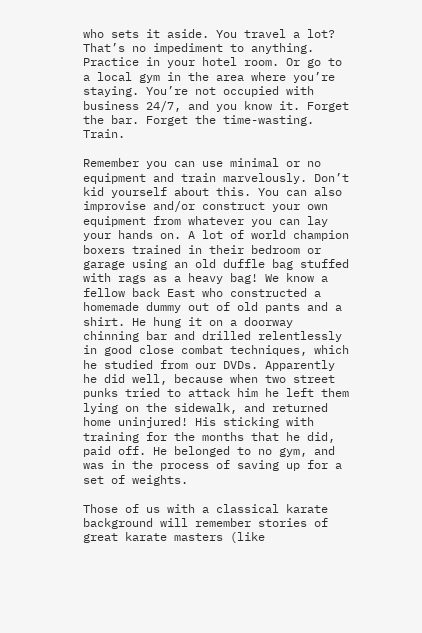who sets it aside. You travel a lot? That’s no impediment to anything. Practice in your hotel room. Or go to a local gym in the area where you’re staying. You’re not occupied with business 24/7, and you know it. Forget the bar. Forget the time-wasting. Train.

Remember you can use minimal or no equipment and train marvelously. Don’t kid yourself about this. You can also improvise and/or construct your own equipment from whatever you can lay your hands on. A lot of world champion boxers trained in their bedroom or garage using an old duffle bag stuffed with rags as a heavy bag! We know a fellow back East who constructed a homemade dummy out of old pants and a shirt. He hung it on a doorway chinning bar and drilled relentlessly in good close combat techniques, which he studied from our DVDs. Apparently he did well, because when two street punks tried to attack him he left them lying on the sidewalk, and returned home uninjured! His sticking with training for the months that he did, paid off. He belonged to no gym, and was in the process of saving up for a set of weights.

Those of us with a classical karate background will remember stories of great karate masters (like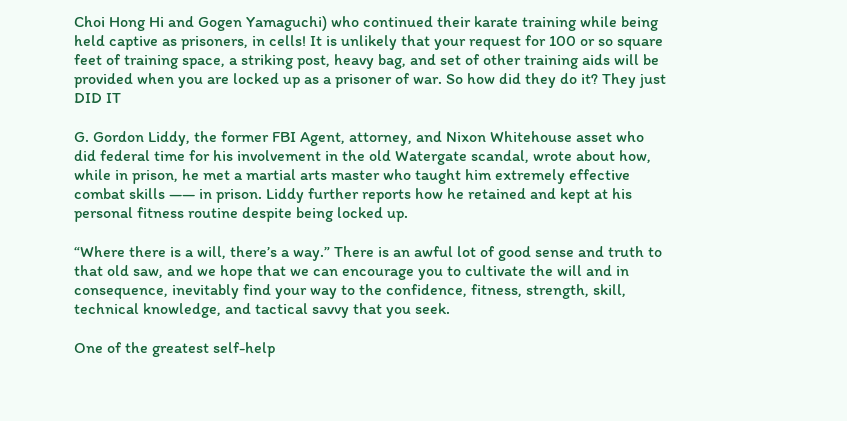Choi Hong Hi and Gogen Yamaguchi) who continued their karate training while being held captive as prisoners, in cells! It is unlikely that your request for 100 or so square feet of training space, a striking post, heavy bag, and set of other training aids will be provided when you are locked up as a prisoner of war. So how did they do it? They just DID IT

G. Gordon Liddy, the former FBI Agent, attorney, and Nixon Whitehouse asset who did federal time for his involvement in the old Watergate scandal, wrote about how, while in prison, he met a martial arts master who taught him extremely effective combat skills —— in prison. Liddy further reports how he retained and kept at his personal fitness routine despite being locked up.

“Where there is a will, there’s a way.” There is an awful lot of good sense and truth to that old saw, and we hope that we can encourage you to cultivate the will and in consequence, inevitably find your way to the confidence, fitness, strength, skill, technical knowledge, and tactical savvy that you seek.

One of the greatest self-help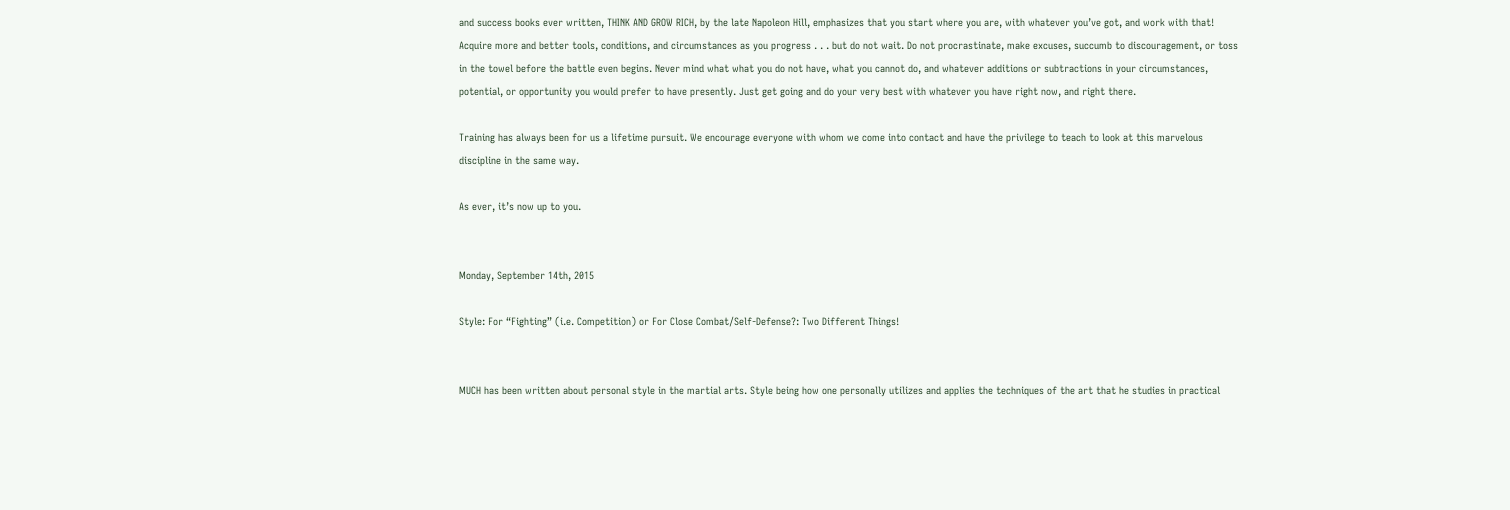and success books ever written, THINK AND GROW RICH, by the late Napoleon Hill, emphasizes that you start where you are, with whatever you’ve got, and work with that! Acquire more and better tools, conditions, and circumstances as you progress . . . but do not wait. Do not procrastinate, make excuses, succumb to discouragement, or toss in the towel before the battle even begins. Never mind what what you do not have, what you cannot do, and whatever additions or subtractions in your circumstances, potential, or opportunity you would prefer to have presently. Just get going and do your very best with whatever you have right now, and right there.

Training has always been for us a lifetime pursuit. We encourage everyone with whom we come into contact and have the privilege to teach to look at this marvelous discipline in the same way.

As ever, it’s now up to you.


Monday, September 14th, 2015

Style: For “Fighting” (i.e. Competition) or For Close Combat/Self-Defense?: Two Different Things!


MUCH has been written about personal style in the martial arts. Style being how one personally utilizes and applies the techniques of the art that he studies in practical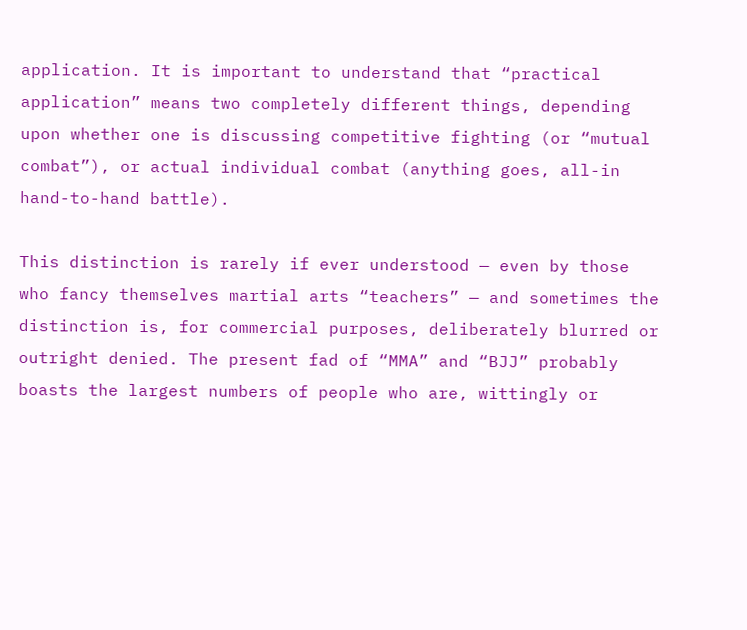application. It is important to understand that “practical application” means two completely different things, depending upon whether one is discussing competitive fighting (or “mutual combat”), or actual individual combat (anything goes, all-in hand-to-hand battle).

This distinction is rarely if ever understood — even by those who fancy themselves martial arts “teachers” — and sometimes the distinction is, for commercial purposes, deliberately blurred or outright denied. The present fad of “MMA” and “BJJ” probably boasts the largest numbers of people who are, wittingly or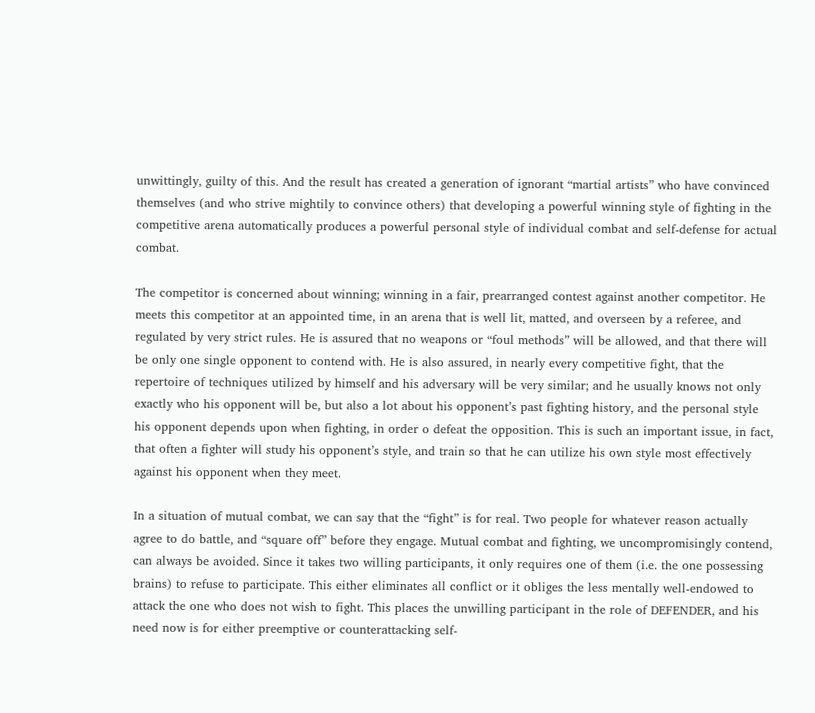unwittingly, guilty of this. And the result has created a generation of ignorant “martial artists” who have convinced themselves (and who strive mightily to convince others) that developing a powerful winning style of fighting in the competitive arena automatically produces a powerful personal style of individual combat and self-defense for actual combat.

The competitor is concerned about winning; winning in a fair, prearranged contest against another competitor. He meets this competitor at an appointed time, in an arena that is well lit, matted, and overseen by a referee, and regulated by very strict rules. He is assured that no weapons or “foul methods” will be allowed, and that there will be only one single opponent to contend with. He is also assured, in nearly every competitive fight, that the repertoire of techniques utilized by himself and his adversary will be very similar; and he usually knows not only exactly who his opponent will be, but also a lot about his opponent’s past fighting history, and the personal style his opponent depends upon when fighting, in order o defeat the opposition. This is such an important issue, in fact, that often a fighter will study his opponent’s style, and train so that he can utilize his own style most effectively against his opponent when they meet.

In a situation of mutual combat, we can say that the “fight” is for real. Two people for whatever reason actually agree to do battle, and “square off” before they engage. Mutual combat and fighting, we uncompromisingly contend, can always be avoided. Since it takes two willing participants, it only requires one of them (i.e. the one possessing brains) to refuse to participate. This either eliminates all conflict or it obliges the less mentally well-endowed to attack the one who does not wish to fight. This places the unwilling participant in the role of DEFENDER, and his need now is for either preemptive or counterattacking self-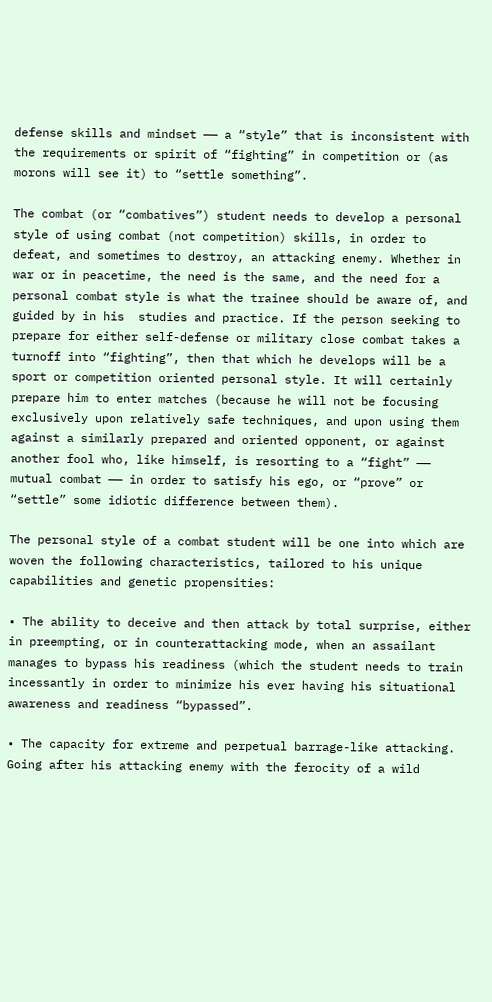defense skills and mindset —— a “style” that is inconsistent with the requirements or spirit of “fighting” in competition or (as morons will see it) to “settle something”.

The combat (or “combatives”) student needs to develop a personal style of using combat (not competition) skills, in order to defeat, and sometimes to destroy, an attacking enemy. Whether in war or in peacetime, the need is the same, and the need for a personal combat style is what the trainee should be aware of, and guided by in his  studies and practice. If the person seeking to prepare for either self-defense or military close combat takes a turnoff into “fighting”, then that which he develops will be a sport or competition oriented personal style. It will certainly prepare him to enter matches (because he will not be focusing exclusively upon relatively safe techniques, and upon using them against a similarly prepared and oriented opponent, or against another fool who, like himself, is resorting to a “fight” —— mutual combat —— in order to satisfy his ego, or “prove” or “settle” some idiotic difference between them).

The personal style of a combat student will be one into which are woven the following characteristics, tailored to his unique capabilities and genetic propensities:

• The ability to deceive and then attack by total surprise, either in preempting, or in counterattacking mode, when an assailant manages to bypass his readiness (which the student needs to train incessantly in order to minimize his ever having his situational awareness and readiness “bypassed”.

• The capacity for extreme and perpetual barrage-like attacking. Going after his attacking enemy with the ferocity of a wild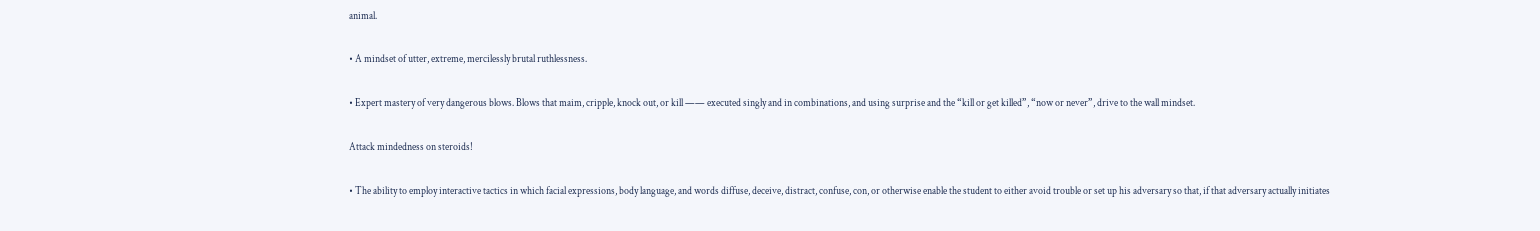animal.

• A mindset of utter, extreme, mercilessly brutal ruthlessness.

• Expert mastery of very dangerous blows. Blows that maim, cripple, knock out, or kill —— executed singly and in combinations, and using surprise and the “kill or get killed”, “now or never”, drive to the wall mindset.

Attack mindedness on steroids!

• The ability to employ interactive tactics in which facial expressions, body language, and words diffuse, deceive, distract, confuse, con, or otherwise enable the student to either avoid trouble or set up his adversary so that, if that adversary actually initiates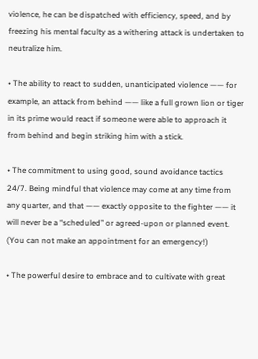violence, he can be dispatched with efficiency, speed, and by freezing his mental faculty as a withering attack is undertaken to neutralize him.

• The ability to react to sudden, unanticipated violence —— for example, an attack from behind —— like a full grown lion or tiger in its prime would react if someone were able to approach it from behind and begin striking him with a stick.

• The commitment to using good, sound avoidance tactics 24/7. Being mindful that violence may come at any time from any quarter, and that —— exactly opposite to the fighter —— it will never be a “scheduled” or agreed-upon or planned event. (You can not make an appointment for an emergency!)

• The powerful desire to embrace and to cultivate with great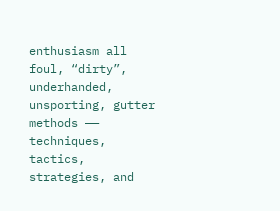enthusiasm all foul, “dirty”, underhanded, unsporting, gutter methods —— techniques, tactics, strategies, and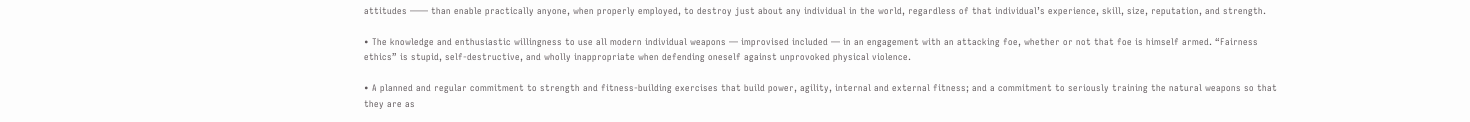attitudes —— than enable practically anyone, when properly employed, to destroy just about any individual in the world, regardless of that individual’s experience, skill, size, reputation, and strength.

• The knowledge and enthusiastic willingness to use all modern individual weapons — improvised included — in an engagement with an attacking foe, whether or not that foe is himself armed. “Fairness ethics” is stupid, self-destructive, and wholly inappropriate when defending oneself against unprovoked physical violence.

• A planned and regular commitment to strength and fitness-building exercises that build power, agility, internal and external fitness; and a commitment to seriously training the natural weapons so that they are as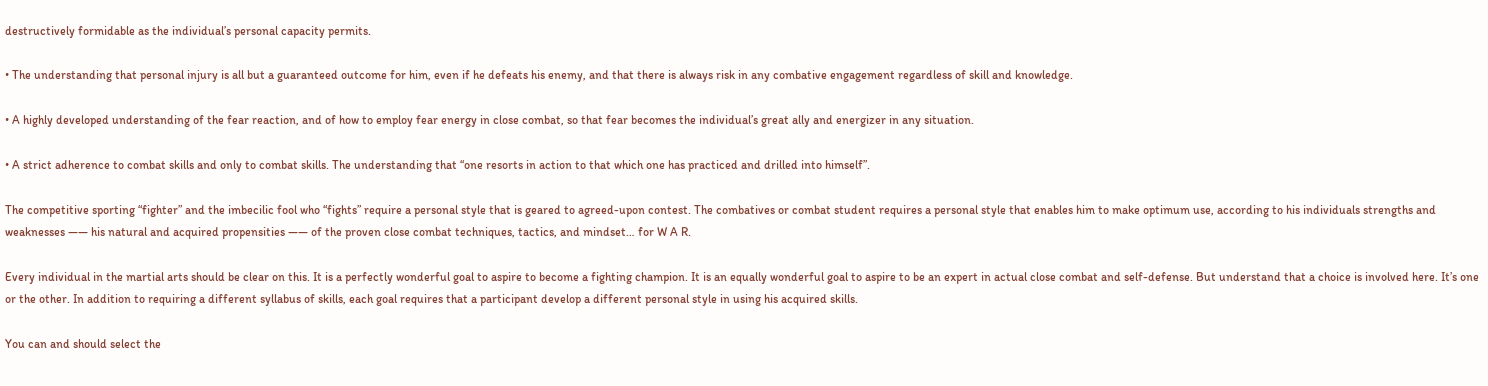destructively formidable as the individual’s personal capacity permits.

• The understanding that personal injury is all but a guaranteed outcome for him, even if he defeats his enemy, and that there is always risk in any combative engagement regardless of skill and knowledge.

• A highly developed understanding of the fear reaction, and of how to employ fear energy in close combat, so that fear becomes the individual’s great ally and energizer in any situation.

• A strict adherence to combat skills and only to combat skills. The understanding that “one resorts in action to that which one has practiced and drilled into himself”.

The competitive sporting “fighter” and the imbecilic fool who “fights” require a personal style that is geared to agreed-upon contest. The combatives or combat student requires a personal style that enables him to make optimum use, according to his individuals strengths and weaknesses —— his natural and acquired propensities —— of the proven close combat techniques, tactics, and mindset… for W A R.

Every individual in the martial arts should be clear on this. It is a perfectly wonderful goal to aspire to become a fighting champion. It is an equally wonderful goal to aspire to be an expert in actual close combat and self-defense. But understand that a choice is involved here. It’s one or the other. In addition to requiring a different syllabus of skills, each goal requires that a participant develop a different personal style in using his acquired skills.

You can and should select the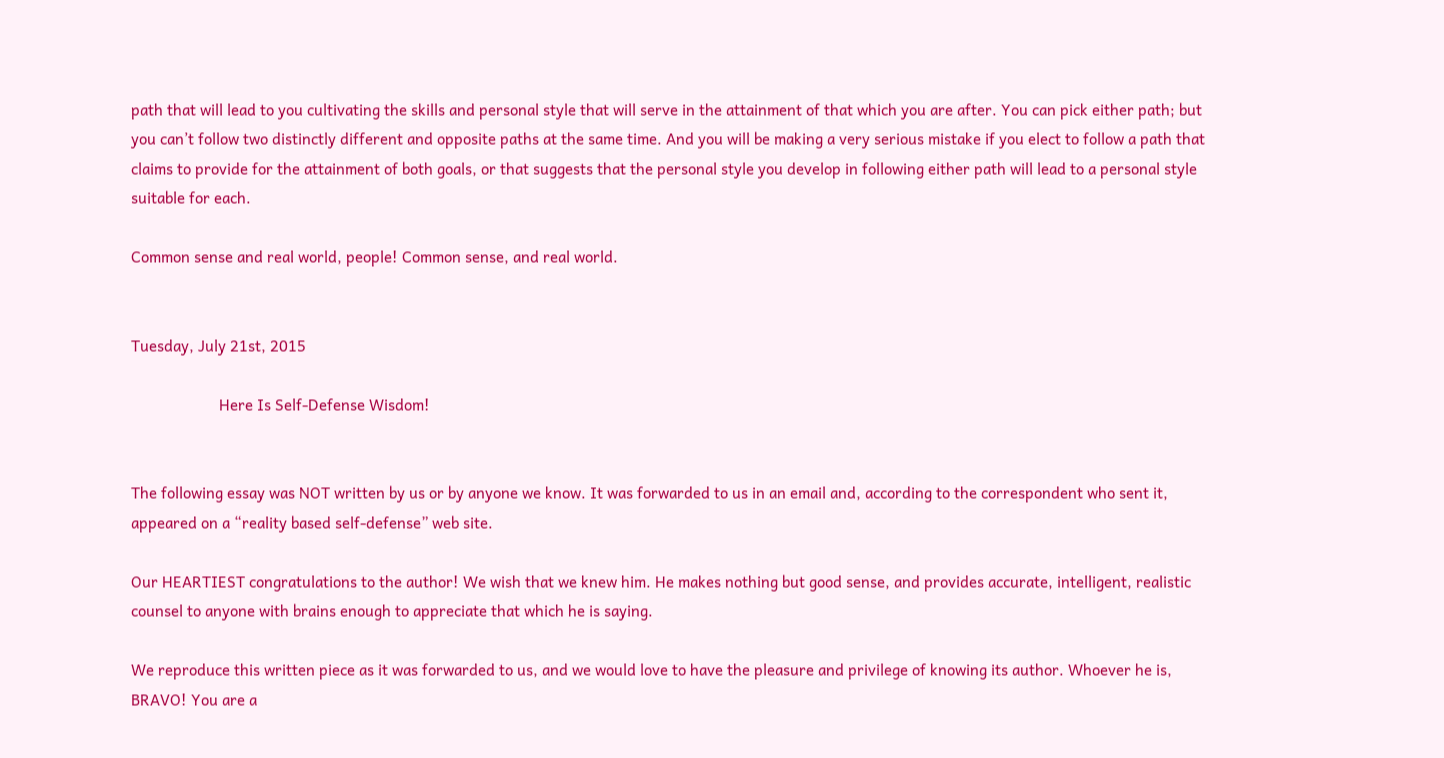path that will lead to you cultivating the skills and personal style that will serve in the attainment of that which you are after. You can pick either path; but you can’t follow two distinctly different and opposite paths at the same time. And you will be making a very serious mistake if you elect to follow a path that claims to provide for the attainment of both goals, or that suggests that the personal style you develop in following either path will lead to a personal style suitable for each.

Common sense and real world, people! Common sense, and real world.


Tuesday, July 21st, 2015

                      Here Is Self-Defense Wisdom!


The following essay was NOT written by us or by anyone we know. It was forwarded to us in an email and, according to the correspondent who sent it, appeared on a “reality based self-defense” web site.

Our HEARTIEST congratulations to the author! We wish that we knew him. He makes nothing but good sense, and provides accurate, intelligent, realistic counsel to anyone with brains enough to appreciate that which he is saying.

We reproduce this written piece as it was forwarded to us, and we would love to have the pleasure and privilege of knowing its author. Whoever he is, BRAVO! You are a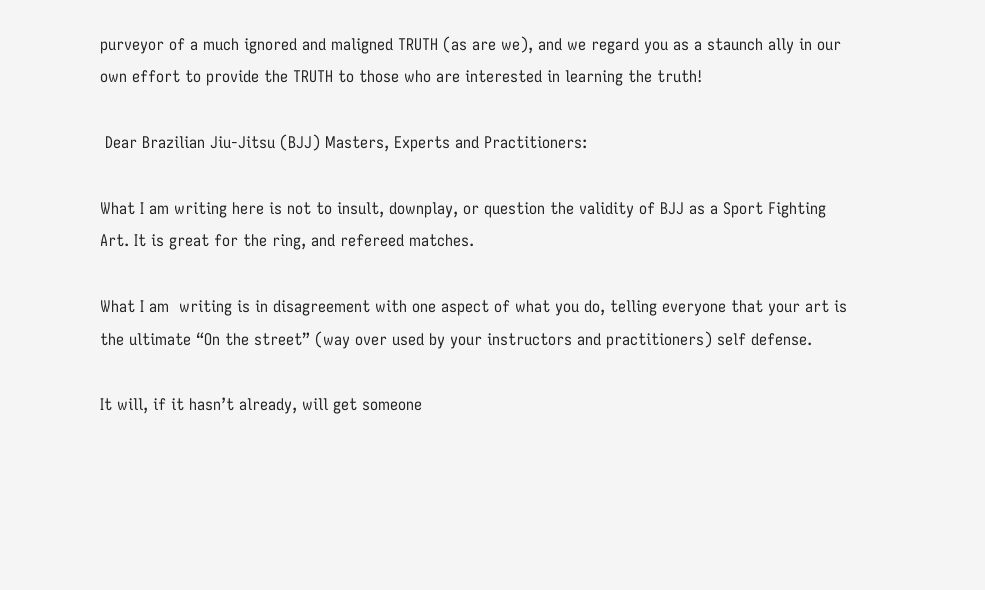purveyor of a much ignored and maligned TRUTH (as are we), and we regard you as a staunch ally in our own effort to provide the TRUTH to those who are interested in learning the truth!

 Dear Brazilian Jiu-Jitsu (BJJ) Masters, Experts and Practitioners:

What I am writing here is not to insult, downplay, or question the validity of BJJ as a Sport Fighting Art. It is great for the ring, and refereed matches.

What I am  writing is in disagreement with one aspect of what you do, telling everyone that your art is the ultimate “On the street” (way over used by your instructors and practitioners) self defense.

It will, if it hasn’t already, will get someone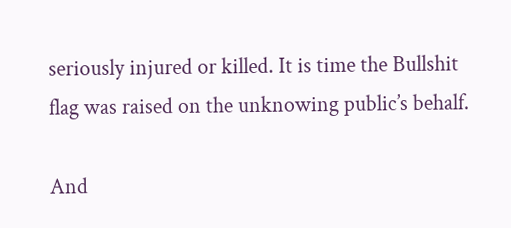seriously injured or killed. It is time the Bullshit flag was raised on the unknowing public’s behalf.

And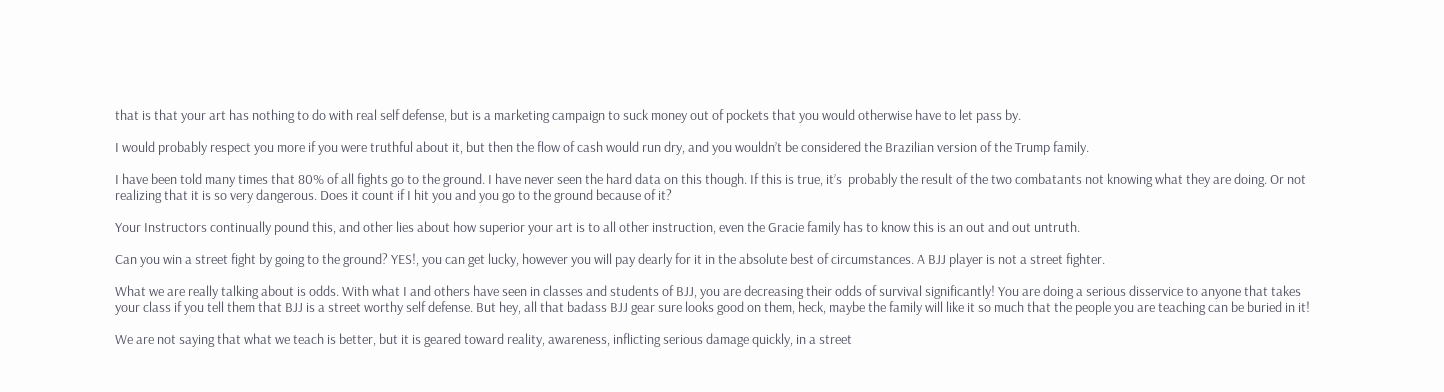that is that your art has nothing to do with real self defense, but is a marketing campaign to suck money out of pockets that you would otherwise have to let pass by.

I would probably respect you more if you were truthful about it, but then the flow of cash would run dry, and you wouldn’t be considered the Brazilian version of the Trump family.

I have been told many times that 80% of all fights go to the ground. I have never seen the hard data on this though. If this is true, it’s  probably the result of the two combatants not knowing what they are doing. Or not realizing that it is so very dangerous. Does it count if I hit you and you go to the ground because of it?

Your Instructors continually pound this, and other lies about how superior your art is to all other instruction, even the Gracie family has to know this is an out and out untruth.

Can you win a street fight by going to the ground? YES!, you can get lucky, however you will pay dearly for it in the absolute best of circumstances. A BJJ player is not a street fighter.

What we are really talking about is odds. With what I and others have seen in classes and students of BJJ, you are decreasing their odds of survival significantly! You are doing a serious disservice to anyone that takes your class if you tell them that BJJ is a street worthy self defense. But hey, all that badass BJJ gear sure looks good on them, heck, maybe the family will like it so much that the people you are teaching can be buried in it!

We are not saying that what we teach is better, but it is geared toward reality, awareness, inflicting serious damage quickly, in a street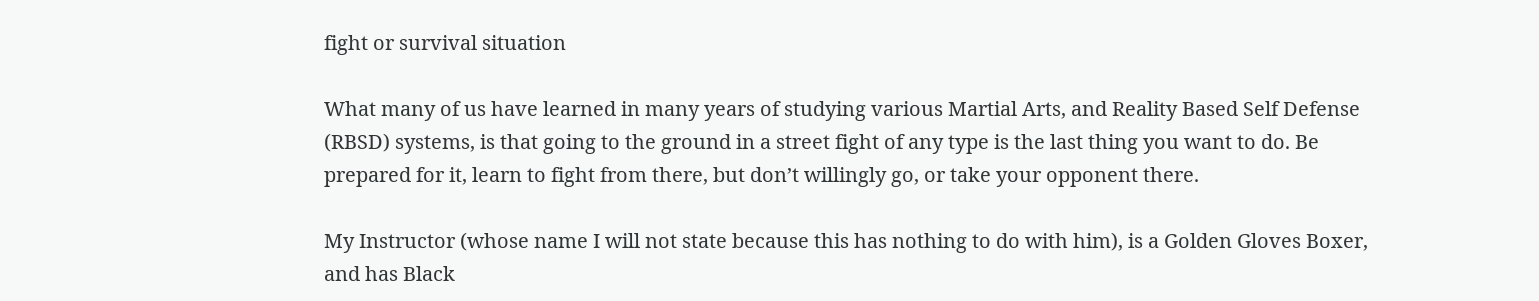fight or survival situation

What many of us have learned in many years of studying various Martial Arts, and Reality Based Self Defense (RBSD) systems, is that going to the ground in a street fight of any type is the last thing you want to do. Be prepared for it, learn to fight from there, but don’t willingly go, or take your opponent there.

My Instructor (whose name I will not state because this has nothing to do with him), is a Golden Gloves Boxer, and has Black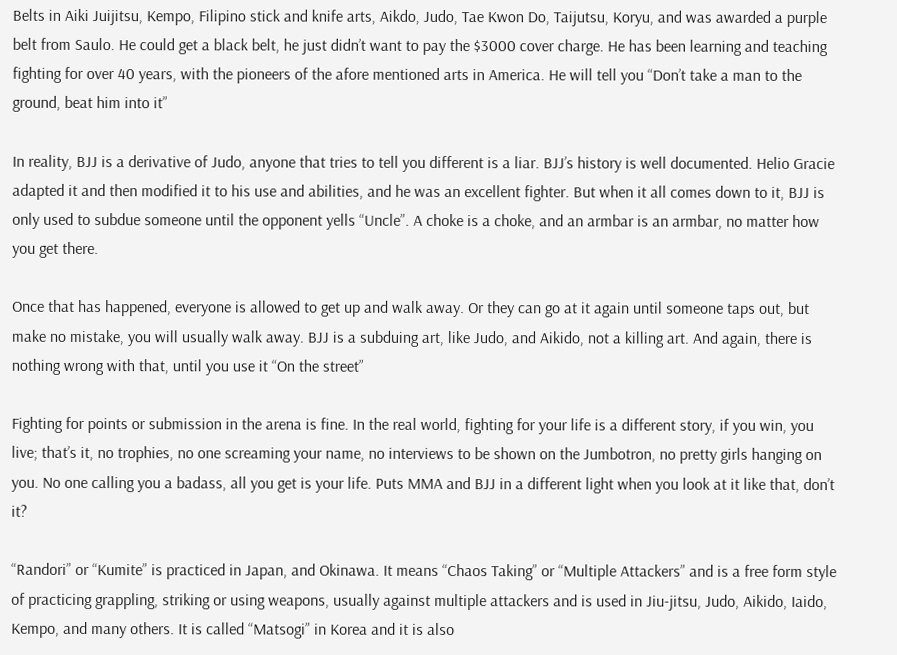Belts in Aiki Juijitsu, Kempo, Filipino stick and knife arts, Aikdo, Judo, Tae Kwon Do, Taijutsu, Koryu, and was awarded a purple belt from Saulo. He could get a black belt, he just didn’t want to pay the $3000 cover charge. He has been learning and teaching fighting for over 40 years, with the pioneers of the afore mentioned arts in America. He will tell you “Don’t take a man to the ground, beat him into it”

In reality, BJJ is a derivative of Judo, anyone that tries to tell you different is a liar. BJJ’s history is well documented. Helio Gracie adapted it and then modified it to his use and abilities, and he was an excellent fighter. But when it all comes down to it, BJJ is only used to subdue someone until the opponent yells “Uncle”. A choke is a choke, and an armbar is an armbar, no matter how you get there.

Once that has happened, everyone is allowed to get up and walk away. Or they can go at it again until someone taps out, but make no mistake, you will usually walk away. BJJ is a subduing art, like Judo, and Aikido, not a killing art. And again, there is nothing wrong with that, until you use it “On the street”

Fighting for points or submission in the arena is fine. In the real world, fighting for your life is a different story, if you win, you live; that’s it, no trophies, no one screaming your name, no interviews to be shown on the Jumbotron, no pretty girls hanging on you. No one calling you a badass, all you get is your life. Puts MMA and BJJ in a different light when you look at it like that, don’t it?

“Randori” or “Kumite” is practiced in Japan, and Okinawa. It means “Chaos Taking” or “Multiple Attackers” and is a free form style of practicing grappling, striking or using weapons, usually against multiple attackers and is used in Jiu-jitsu, Judo, Aikido, Iaido, Kempo, and many others. It is called “Matsogi” in Korea and it is also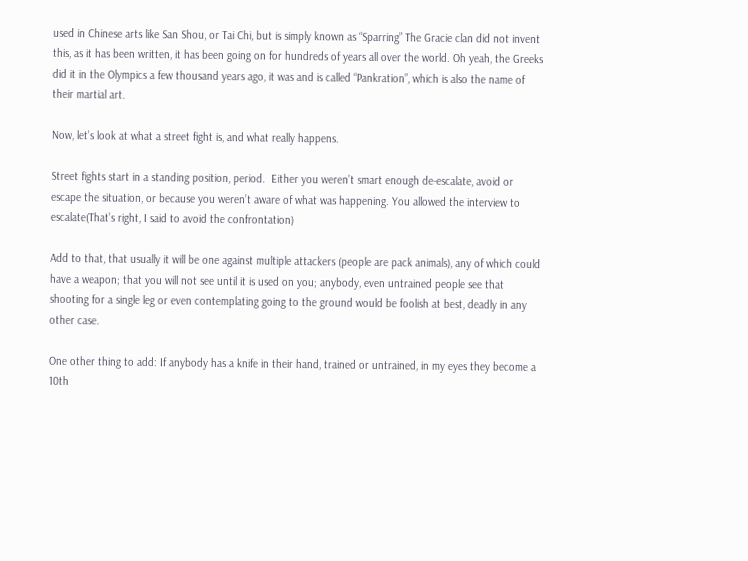used in Chinese arts like San Shou, or Tai Chi, but is simply known as “Sparring” The Gracie clan did not invent this, as it has been written, it has been going on for hundreds of years all over the world. Oh yeah, the Greeks did it in the Olympics a few thousand years ago, it was and is called “Pankration”, which is also the name of their martial art.

Now, let’s look at what a street fight is, and what really happens.

Street fights start in a standing position, period.  Either you weren’t smart enough de-escalate, avoid or escape the situation, or because you weren’t aware of what was happening. You allowed the interview to escalate(That’s right, I said to avoid the confrontation)

Add to that, that usually it will be one against multiple attackers (people are pack animals), any of which could have a weapon; that you will not see until it is used on you; anybody, even untrained people see that shooting for a single leg or even contemplating going to the ground would be foolish at best, deadly in any other case.

One other thing to add: If anybody has a knife in their hand, trained or untrained, in my eyes they become a 10th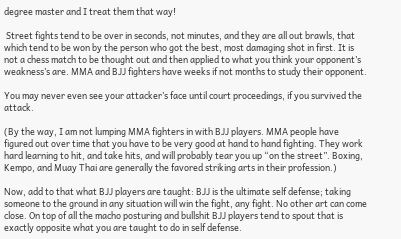degree master and I treat them that way!

 Street fights tend to be over in seconds, not minutes, and they are all out brawls, that which tend to be won by the person who got the best, most damaging shot in first. It is not a chess match to be thought out and then applied to what you think your opponent’s weakness’s are. MMA and BJJ fighters have weeks if not months to study their opponent.

You may never even see your attacker’s face until court proceedings, if you survived the attack.

(By the way, I am not lumping MMA fighters in with BJJ players. MMA people have figured out over time that you have to be very good at hand to hand fighting. They work hard learning to hit, and take hits, and will probably tear you up “on the street”. Boxing, Kempo, and Muay Thai are generally the favored striking arts in their profession.)

Now, add to that what BJJ players are taught: BJJ is the ultimate self defense; taking someone to the ground in any situation will win the fight, any fight. No other art can come close. On top of all the macho posturing and bullshit BJJ players tend to spout that is exactly opposite what you are taught to do in self defense.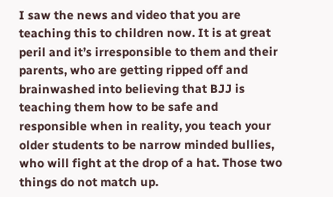I saw the news and video that you are teaching this to children now. It is at great peril and it’s irresponsible to them and their parents, who are getting ripped off and brainwashed into believing that BJJ is teaching them how to be safe and responsible when in reality, you teach your older students to be narrow minded bullies, who will fight at the drop of a hat. Those two things do not match up.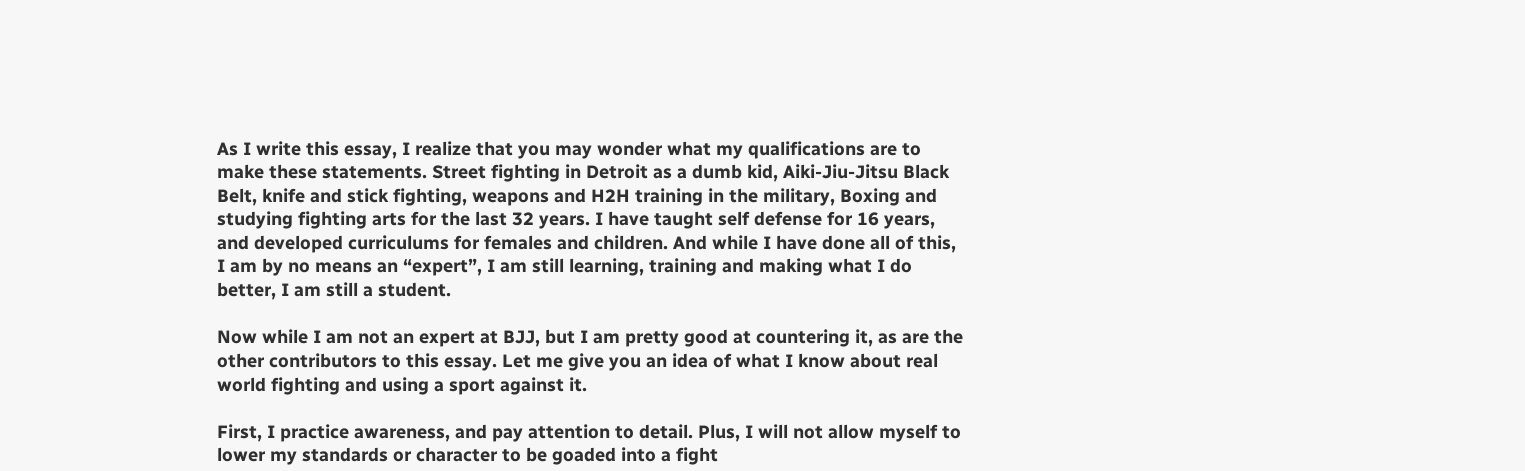As I write this essay, I realize that you may wonder what my qualifications are to make these statements. Street fighting in Detroit as a dumb kid, Aiki-Jiu-Jitsu Black Belt, knife and stick fighting, weapons and H2H training in the military, Boxing and studying fighting arts for the last 32 years. I have taught self defense for 16 years, and developed curriculums for females and children. And while I have done all of this, I am by no means an “expert”, I am still learning, training and making what I do better, I am still a student.

Now while I am not an expert at BJJ, but I am pretty good at countering it, as are the other contributors to this essay. Let me give you an idea of what I know about real world fighting and using a sport against it.

First, I practice awareness, and pay attention to detail. Plus, I will not allow myself to lower my standards or character to be goaded into a fight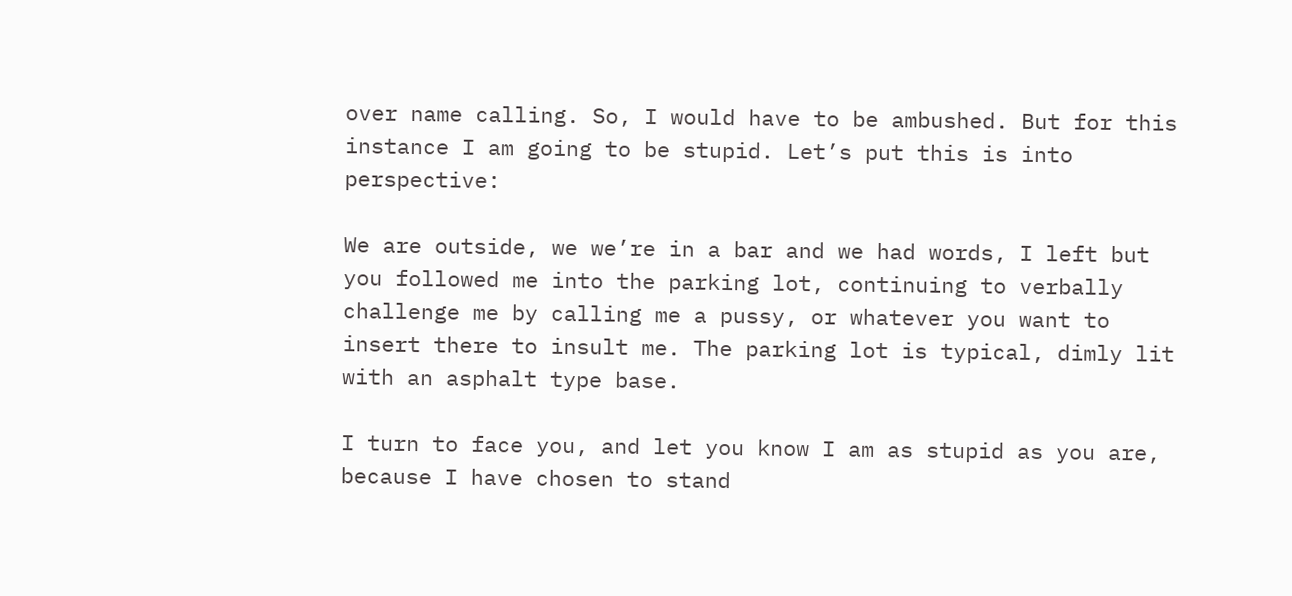over name calling. So, I would have to be ambushed. But for this instance I am going to be stupid. Let’s put this is into perspective:

We are outside, we we’re in a bar and we had words, I left but you followed me into the parking lot, continuing to verbally challenge me by calling me a pussy, or whatever you want to insert there to insult me. The parking lot is typical, dimly lit with an asphalt type base.

I turn to face you, and let you know I am as stupid as you are, because I have chosen to stand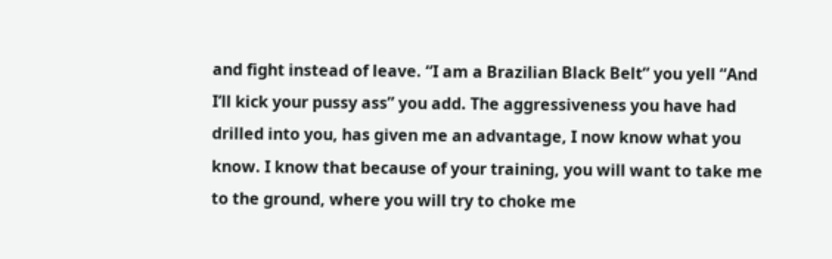and fight instead of leave. “I am a Brazilian Black Belt” you yell “And I’ll kick your pussy ass” you add. The aggressiveness you have had drilled into you, has given me an advantage, I now know what you know. I know that because of your training, you will want to take me to the ground, where you will try to choke me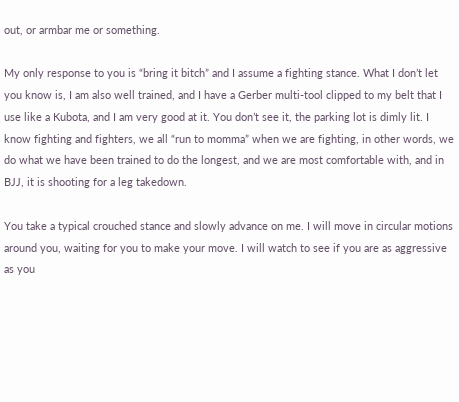out, or armbar me or something.

My only response to you is “bring it bitch” and I assume a fighting stance. What I don’t let you know is, I am also well trained, and I have a Gerber multi-tool clipped to my belt that I use like a Kubota, and I am very good at it. You don’t see it, the parking lot is dimly lit. I know fighting and fighters, we all “run to momma” when we are fighting, in other words, we do what we have been trained to do the longest, and we are most comfortable with, and in BJJ, it is shooting for a leg takedown.

You take a typical crouched stance and slowly advance on me. I will move in circular motions around you, waiting for you to make your move. I will watch to see if you are as aggressive as you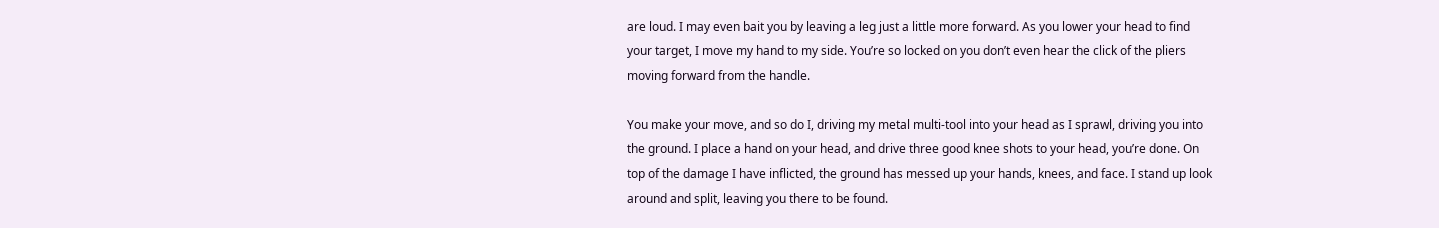are loud. I may even bait you by leaving a leg just a little more forward. As you lower your head to find your target, I move my hand to my side. You’re so locked on you don’t even hear the click of the pliers moving forward from the handle.

You make your move, and so do I, driving my metal multi-tool into your head as I sprawl, driving you into the ground. I place a hand on your head, and drive three good knee shots to your head, you’re done. On top of the damage I have inflicted, the ground has messed up your hands, knees, and face. I stand up look around and split, leaving you there to be found.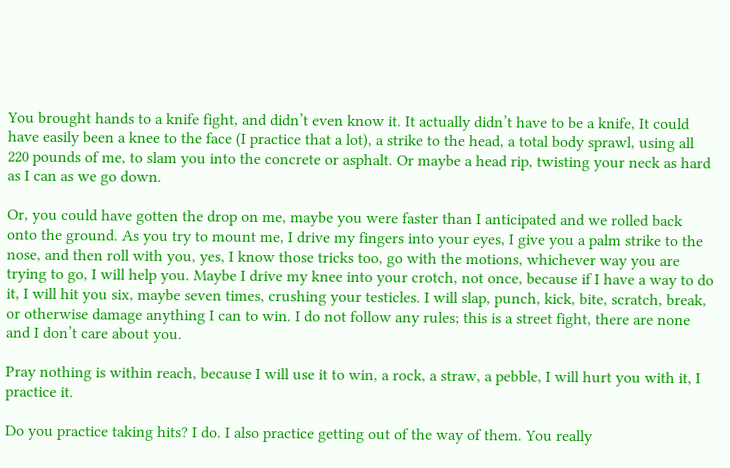You brought hands to a knife fight, and didn’t even know it. It actually didn’t have to be a knife, It could have easily been a knee to the face (I practice that a lot), a strike to the head, a total body sprawl, using all 220 pounds of me, to slam you into the concrete or asphalt. Or maybe a head rip, twisting your neck as hard as I can as we go down.

Or, you could have gotten the drop on me, maybe you were faster than I anticipated and we rolled back onto the ground. As you try to mount me, I drive my fingers into your eyes, I give you a palm strike to the nose, and then roll with you, yes, I know those tricks too, go with the motions, whichever way you are trying to go, I will help you. Maybe I drive my knee into your crotch, not once, because if I have a way to do it, I will hit you six, maybe seven times, crushing your testicles. I will slap, punch, kick, bite, scratch, break, or otherwise damage anything I can to win. I do not follow any rules; this is a street fight, there are none and I don’t care about you.

Pray nothing is within reach, because I will use it to win, a rock, a straw, a pebble, I will hurt you with it, I practice it.

Do you practice taking hits? I do. I also practice getting out of the way of them. You really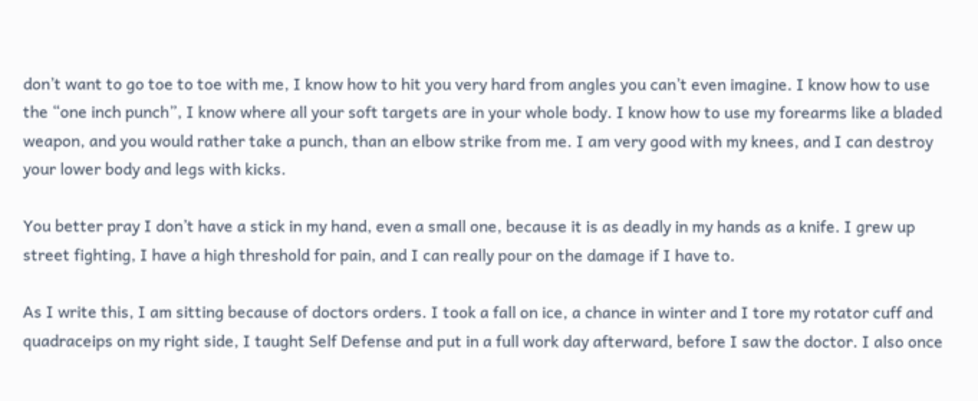don’t want to go toe to toe with me, I know how to hit you very hard from angles you can’t even imagine. I know how to use the “one inch punch”, I know where all your soft targets are in your whole body. I know how to use my forearms like a bladed weapon, and you would rather take a punch, than an elbow strike from me. I am very good with my knees, and I can destroy your lower body and legs with kicks.

You better pray I don’t have a stick in my hand, even a small one, because it is as deadly in my hands as a knife. I grew up street fighting, I have a high threshold for pain, and I can really pour on the damage if I have to.

As I write this, I am sitting because of doctors orders. I took a fall on ice, a chance in winter and I tore my rotator cuff and quadraceips on my right side, I taught Self Defense and put in a full work day afterward, before I saw the doctor. I also once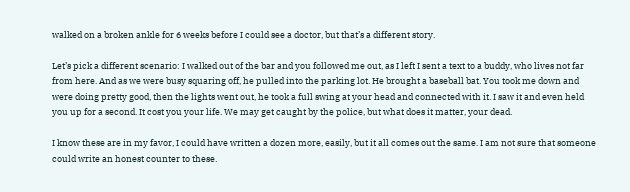walked on a broken ankle for 6 weeks before I could see a doctor, but that’s a different story.

Let’s pick a different scenario: I walked out of the bar and you followed me out, as I left I sent a text to a buddy, who lives not far from here. And as we were busy squaring off, he pulled into the parking lot. He brought a baseball bat. You took me down and were doing pretty good, then the lights went out, he took a full swing at your head and connected with it. I saw it and even held you up for a second. It cost you your life. We may get caught by the police, but what does it matter, your dead.

I know these are in my favor, I could have written a dozen more, easily, but it all comes out the same. I am not sure that someone could write an honest counter to these.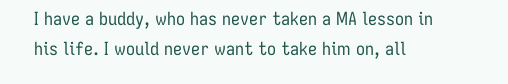I have a buddy, who has never taken a MA lesson in his life. I would never want to take him on, all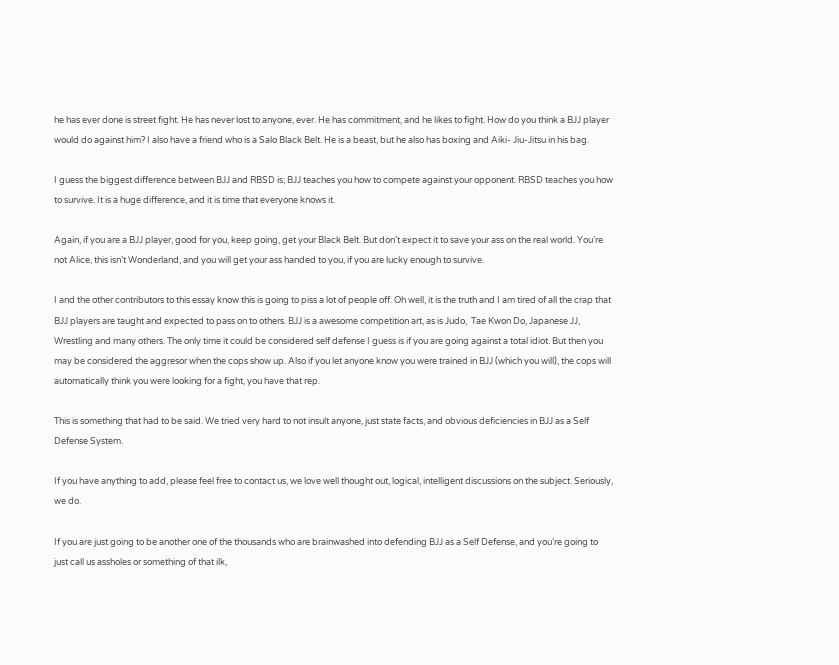he has ever done is street fight. He has never lost to anyone, ever. He has commitment, and he likes to fight. How do you think a BJJ player would do against him? I also have a friend who is a Salo Black Belt. He is a beast, but he also has boxing and Aiki- Jiu-Jitsu in his bag.

I guess the biggest difference between BJJ and RBSD is; BJJ teaches you how to compete against your opponent. RBSD teaches you how to survive. It is a huge difference, and it is time that everyone knows it.

Again, if you are a BJJ player, good for you, keep going, get your Black Belt. But don’t expect it to save your ass on the real world. You’re not Alice, this isn’t Wonderland, and you will get your ass handed to you, if you are lucky enough to survive.

I and the other contributors to this essay know this is going to piss a lot of people off. Oh well, it is the truth and I am tired of all the crap that BJJ players are taught and expected to pass on to others. BJJ is a awesome competition art, as is Judo,  Tae Kwon Do, Japanese JJ, Wrestling and many others. The only time it could be considered self defense I guess is if you are going against a total idiot. But then you may be considered the aggresor when the cops show up. Also if you let anyone know you were trained in BJJ (which you will), the cops will automatically think you were looking for a fight, you have that rep.

This is something that had to be said. We tried very hard to not insult anyone, just state facts, and obvious deficiencies in BJJ as a Self Defense System.

If you have anything to add, please feel free to contact us, we love well thought out, logical, intelligent discussions on the subject. Seriously, we do.

If you are just going to be another one of the thousands who are brainwashed into defending BJJ as a Self Defense, and you’re going to just call us assholes or something of that ilk,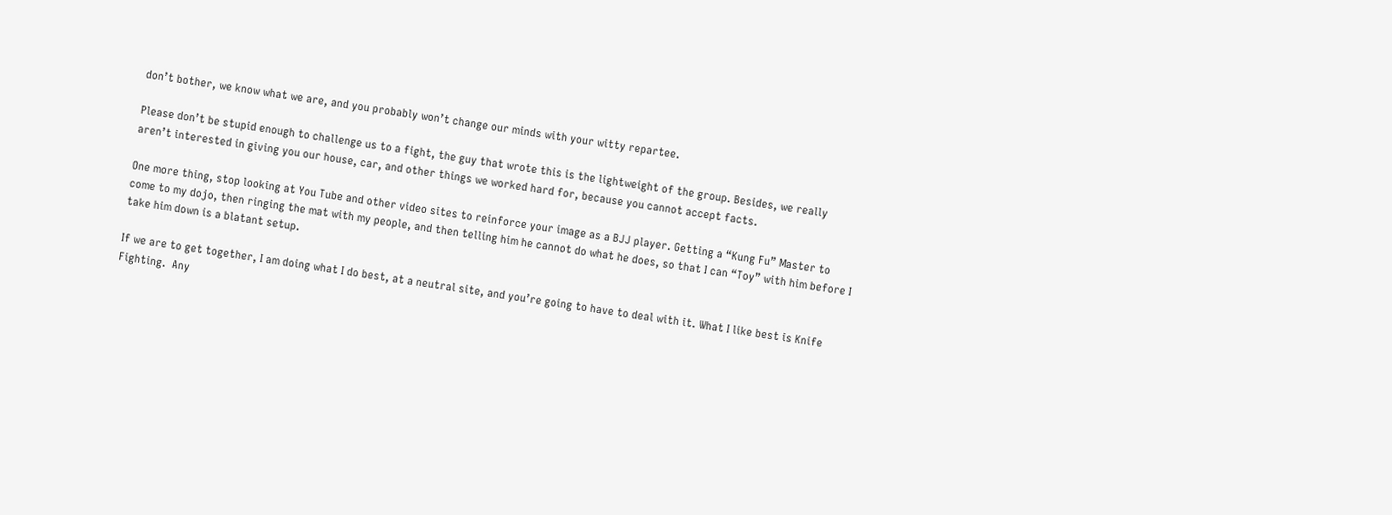don’t bother, we know what we are, and you probably won’t change our minds with your witty repartee.

Please don’t be stupid enough to challenge us to a fight, the guy that wrote this is the lightweight of the group. Besides, we really aren’t interested in giving you our house, car, and other things we worked hard for, because you cannot accept facts.

One more thing, stop looking at You Tube and other video sites to reinforce your image as a BJJ player. Getting a “Kung Fu” Master to come to my dojo, then ringing the mat with my people, and then telling him he cannot do what he does, so that I can “Toy” with him before I take him down is a blatant setup.

If we are to get together, I am doing what I do best, at a neutral site, and you’re going to have to deal with it. What I like best is Knife Fighting.  Any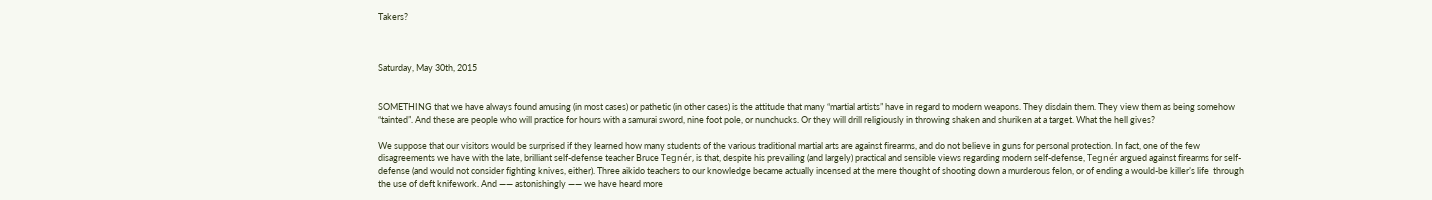Takers?



Saturday, May 30th, 2015


SOMETHING that we have always found amusing (in most cases) or pathetic (in other cases) is the attitude that many “martial artists” have in regard to modern weapons. They disdain them. They view them as being somehow “tainted”. And these are people who will practice for hours with a samurai sword, nine foot pole, or nunchucks. Or they will drill religiously in throwing shaken and shuriken at a target. What the hell gives?

We suppose that our visitors would be surprised if they learned how many students of the various traditional martial arts are against firearms, and do not believe in guns for personal protection. In fact, one of the few disagreements we have with the late, brilliant self-defense teacher Bruce Tegnér, is that, despite his prevailing (and largely) practical and sensible views regarding modern self-defense, Tegnér argued against firearms for self-defense (and would not consider fighting knives, either). Three aikido teachers to our knowledge became actually incensed at the mere thought of shooting down a murderous felon, or of ending a would-be killer’s life  through the use of deft knifework. And —— astonishingly —— we have heard more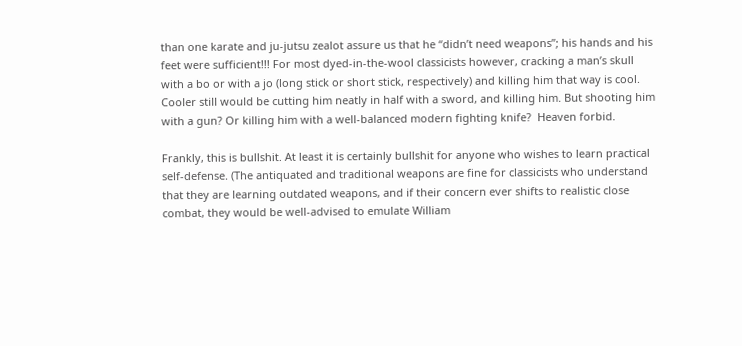than one karate and ju-jutsu zealot assure us that he “didn’t need weapons”; his hands and his feet were sufficient!!! For most dyed-in-the-wool classicists however, cracking a man’s skull with a bo or with a jo (long stick or short stick, respectively) and killing him that way is cool. Cooler still would be cutting him neatly in half with a sword, and killing him. But shooting him with a gun? Or killing him with a well-balanced modern fighting knife?  Heaven forbid.

Frankly, this is bullshit. At least it is certainly bullshit for anyone who wishes to learn practical self-defense. (The antiquated and traditional weapons are fine for classicists who understand that they are learning outdated weapons, and if their concern ever shifts to realistic close combat, they would be well-advised to emulate William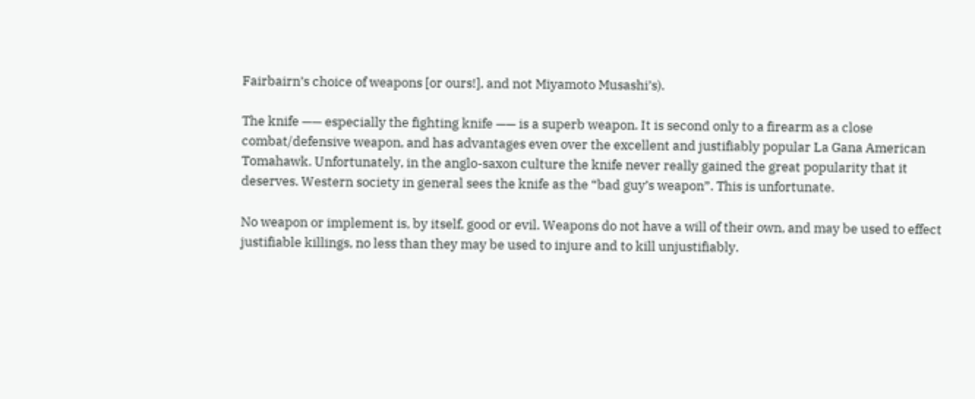Fairbairn’s choice of weapons [or ours!], and not Miyamoto Musashi’s).

The knife —— especially the fighting knife —— is a superb weapon. It is second only to a firearm as a close combat/defensive weapon, and has advantages even over the excellent and justifiably popular La Gana American Tomahawk. Unfortunately, in the anglo-saxon culture the knife never really gained the great popularity that it deserves. Western society in general sees the knife as the “bad guy’s weapon”. This is unfortunate.

No weapon or implement is, by itself, good or evil. Weapons do not have a will of their own, and may be used to effect justifiable killings, no less than they may be used to injure and to kill unjustifiably.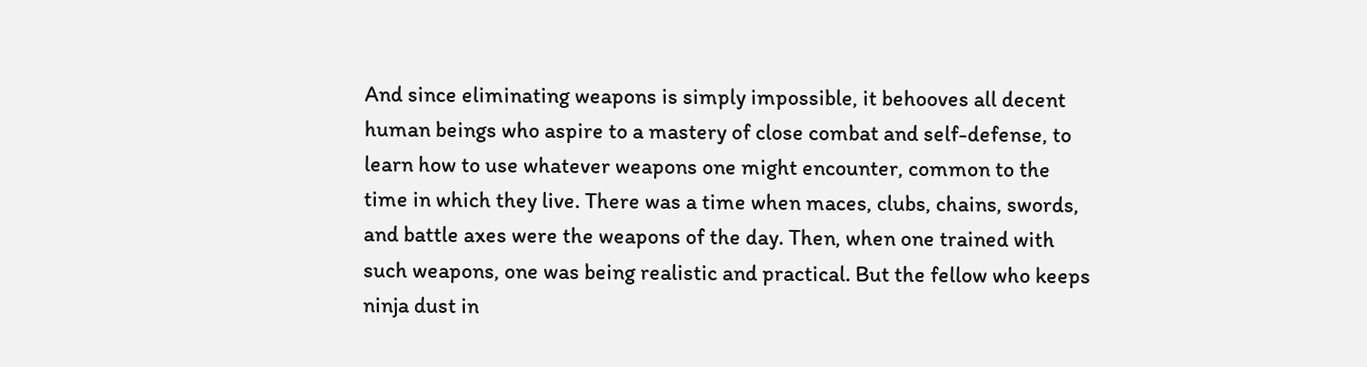And since eliminating weapons is simply impossible, it behooves all decent human beings who aspire to a mastery of close combat and self-defense, to learn how to use whatever weapons one might encounter, common to the time in which they live. There was a time when maces, clubs, chains, swords, and battle axes were the weapons of the day. Then, when one trained with such weapons, one was being realistic and practical. But the fellow who keeps ninja dust in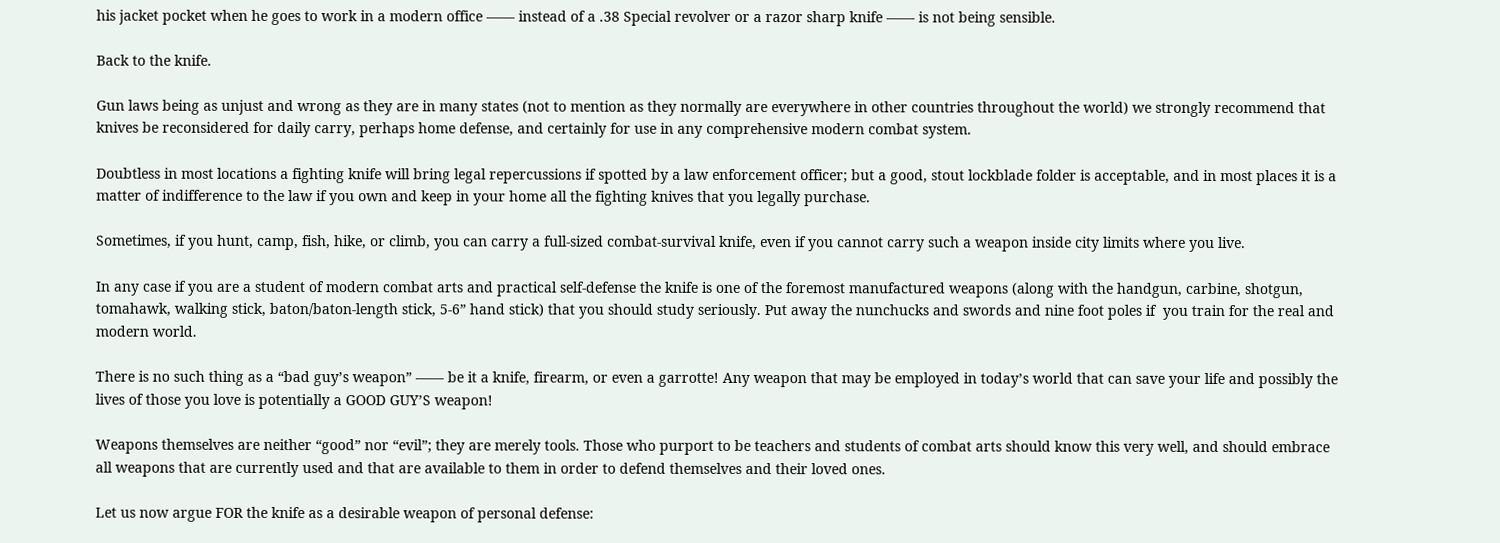his jacket pocket when he goes to work in a modern office —— instead of a .38 Special revolver or a razor sharp knife —— is not being sensible.

Back to the knife.

Gun laws being as unjust and wrong as they are in many states (not to mention as they normally are everywhere in other countries throughout the world) we strongly recommend that knives be reconsidered for daily carry, perhaps home defense, and certainly for use in any comprehensive modern combat system.

Doubtless in most locations a fighting knife will bring legal repercussions if spotted by a law enforcement officer; but a good, stout lockblade folder is acceptable, and in most places it is a matter of indifference to the law if you own and keep in your home all the fighting knives that you legally purchase.

Sometimes, if you hunt, camp, fish, hike, or climb, you can carry a full-sized combat-survival knife, even if you cannot carry such a weapon inside city limits where you live.

In any case if you are a student of modern combat arts and practical self-defense the knife is one of the foremost manufactured weapons (along with the handgun, carbine, shotgun, tomahawk, walking stick, baton/baton-length stick, 5-6” hand stick) that you should study seriously. Put away the nunchucks and swords and nine foot poles if  you train for the real and modern world.

There is no such thing as a “bad guy’s weapon” —— be it a knife, firearm, or even a garrotte! Any weapon that may be employed in today’s world that can save your life and possibly the lives of those you love is potentially a GOOD GUY’S weapon!

Weapons themselves are neither “good” nor “evil”; they are merely tools. Those who purport to be teachers and students of combat arts should know this very well, and should embrace all weapons that are currently used and that are available to them in order to defend themselves and their loved ones.

Let us now argue FOR the knife as a desirable weapon of personal defense: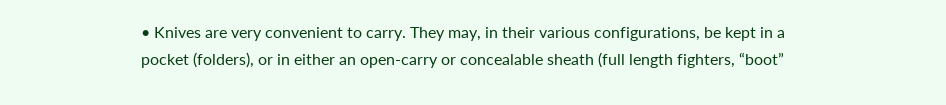• Knives are very convenient to carry. They may, in their various configurations, be kept in a pocket (folders), or in either an open-carry or concealable sheath (full length fighters, “boot”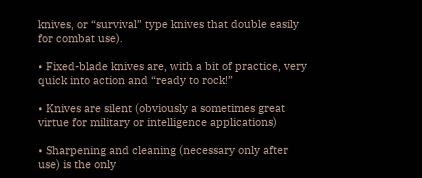knives, or “survival” type knives that double easily for combat use).

• Fixed-blade knives are, with a bit of practice, very quick into action and “ready to rock!”

• Knives are silent (obviously a sometimes great virtue for military or intelligence applications)

• Sharpening and cleaning (necessary only after use) is the only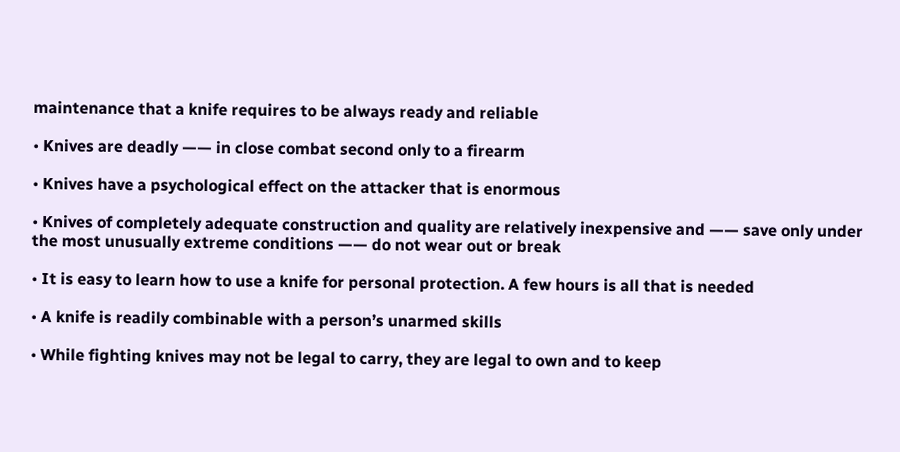maintenance that a knife requires to be always ready and reliable

• Knives are deadly —— in close combat second only to a firearm

• Knives have a psychological effect on the attacker that is enormous

• Knives of completely adequate construction and quality are relatively inexpensive and —— save only under the most unusually extreme conditions —— do not wear out or break

• It is easy to learn how to use a knife for personal protection. A few hours is all that is needed

• A knife is readily combinable with a person’s unarmed skills

• While fighting knives may not be legal to carry, they are legal to own and to keep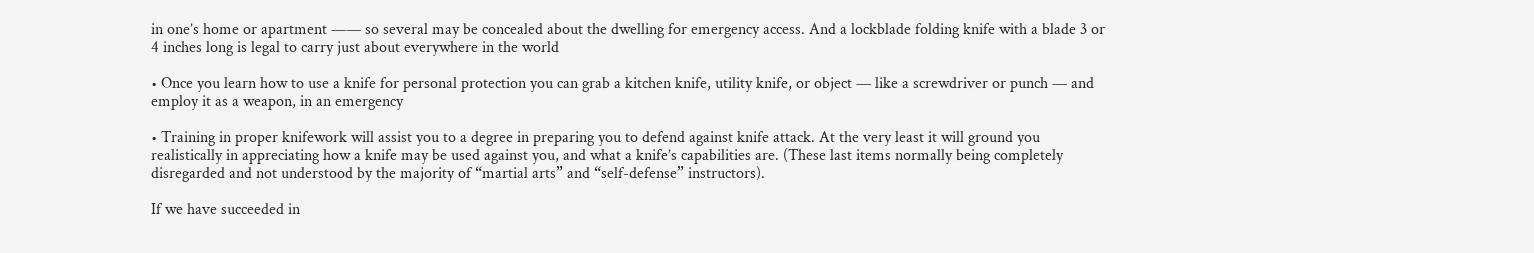in one’s home or apartment —— so several may be concealed about the dwelling for emergency access. And a lockblade folding knife with a blade 3 or 4 inches long is legal to carry just about everywhere in the world

• Once you learn how to use a knife for personal protection you can grab a kitchen knife, utility knife, or object — like a screwdriver or punch — and employ it as a weapon, in an emergency

• Training in proper knifework will assist you to a degree in preparing you to defend against knife attack. At the very least it will ground you realistically in appreciating how a knife may be used against you, and what a knife’s capabilities are. (These last items normally being completely disregarded and not understood by the majority of “martial arts” and “self-defense” instructors).

If we have succeeded in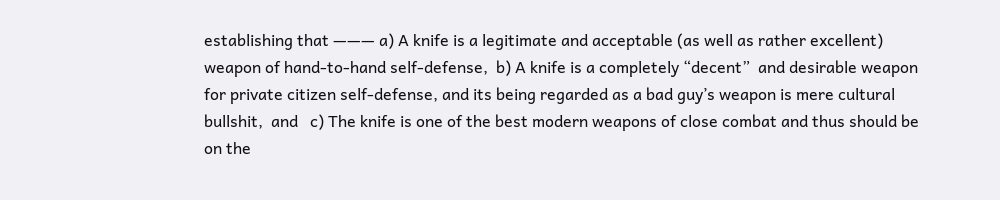establishing that ——— a) A knife is a legitimate and acceptable (as well as rather excellent) weapon of hand-to-hand self-defense,  b) A knife is a completely “decent”  and desirable weapon for private citizen self-defense, and its being regarded as a bad guy’s weapon is mere cultural bullshit,  and   c) The knife is one of the best modern weapons of close combat and thus should be on the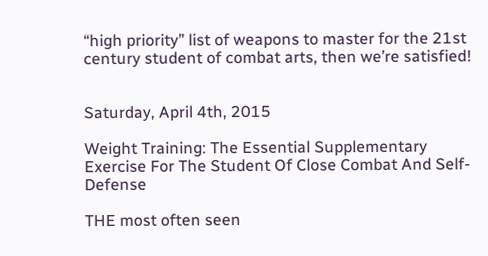“high priority” list of weapons to master for the 21st century student of combat arts, then we’re satisfied!


Saturday, April 4th, 2015

Weight Training: The Essential Supplementary Exercise For The Student Of Close Combat And Self-Defense

THE most often seen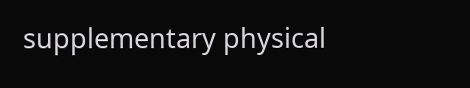supplementary physical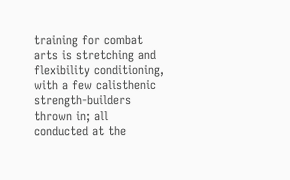training for combat arts is stretching and flexibility conditioning, with a few calisthenic strength-builders thrown in; all conducted at the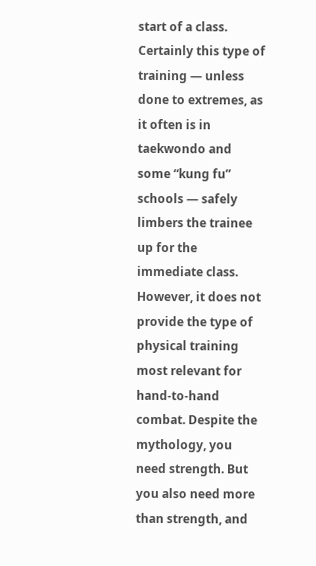start of a class. Certainly this type of training — unless done to extremes, as it often is in taekwondo and some “kung fu” schools — safely limbers the trainee up for the immediate class. However, it does not provide the type of physical training most relevant for hand-to-hand combat. Despite the mythology, you need strength. But you also need more than strength, and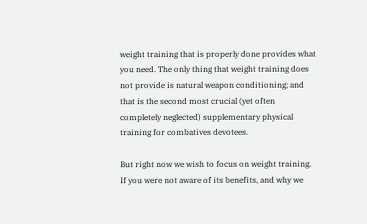weight training that is properly done provides what you need. The only thing that weight training does not provide is natural weapon conditioning; and that is the second most crucial (yet often completely neglected) supplementary physical training for combatives devotees.

But right now we wish to focus on weight training. If you were not aware of its benefits, and why we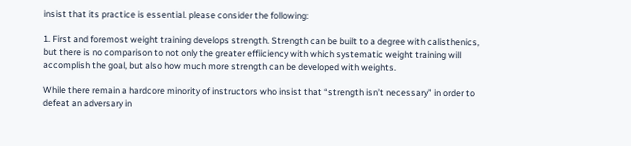insist that its practice is essential. please consider the following:

1. First and foremost weight training develops strength. Strength can be built to a degree with calisthenics, but there is no comparison to not only the greater effiiciency with which systematic weight training will accomplish the goal, but also how much more strength can be developed with weights.

While there remain a hardcore minority of instructors who insist that “strength isn’t necessary” in order to defeat an adversary in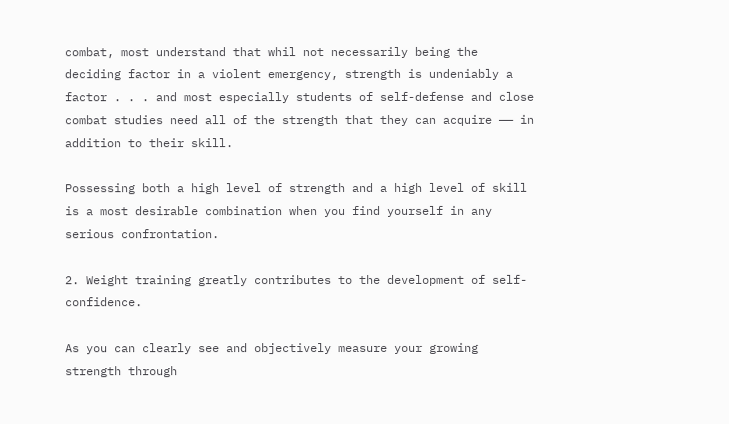combat, most understand that whil not necessarily being the deciding factor in a violent emergency, strength is undeniably a factor . . . and most especially students of self-defense and close combat studies need all of the strength that they can acquire —— in addition to their skill.

Possessing both a high level of strength and a high level of skill is a most desirable combination when you find yourself in any serious confrontation.

2. Weight training greatly contributes to the development of self-confidence.

As you can clearly see and objectively measure your growing strength through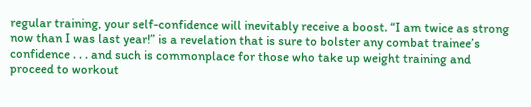regular training, your self-confidence will inevitably receive a boost. “I am twice as strong now than I was last year!” is a revelation that is sure to bolster any combat trainee’s confidence . . . and such is commonplace for those who take up weight training and proceed to workout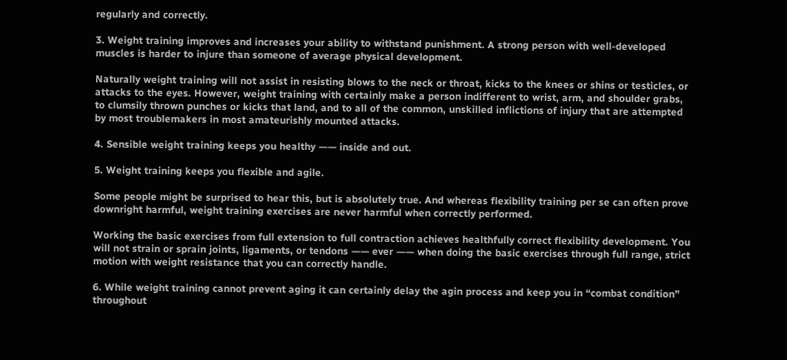regularly and correctly.

3. Weight training improves and increases your ability to withstand punishment. A strong person with well-developed muscles is harder to injure than someone of average physical development.

Naturally weight training will not assist in resisting blows to the neck or throat, kicks to the knees or shins or testicles, or attacks to the eyes. However, weight training with certainly make a person indifferent to wrist, arm, and shoulder grabs, to clumsily thrown punches or kicks that land, and to all of the common, unskilled inflictions of injury that are attempted by most troublemakers in most amateurishly mounted attacks.

4. Sensible weight training keeps you healthy —— inside and out.

5. Weight training keeps you flexible and agile.

Some people might be surprised to hear this, but is absolutely true. And whereas flexibility training per se can often prove downright harmful, weight training exercises are never harmful when correctly performed.

Working the basic exercises from full extension to full contraction achieves healthfully correct flexibility development. You will not strain or sprain joints, ligaments, or tendons —— ever —— when doing the basic exercises through full range, strict motion with weight resistance that you can correctly handle.

6. While weight training cannot prevent aging it can certainly delay the agin process and keep you in “combat condition” throughout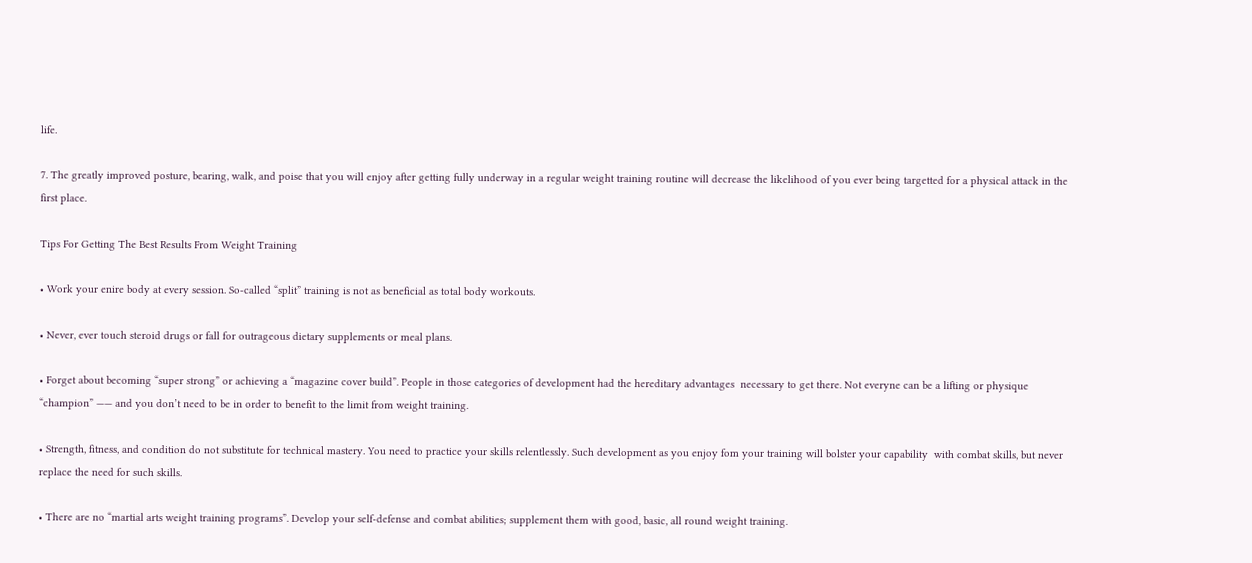life.

7. The greatly improved posture, bearing, walk, and poise that you will enjoy after getting fully underway in a regular weight training routine will decrease the likelihood of you ever being targetted for a physical attack in the first place.

Tips For Getting The Best Results From Weight Training

• Work your enire body at every session. So-called “split” training is not as beneficial as total body workouts.

• Never, ever touch steroid drugs or fall for outrageous dietary supplements or meal plans.

• Forget about becoming “super strong” or achieving a “magazine cover build”. People in those categories of development had the hereditary advantages  necessary to get there. Not everyne can be a lifting or physique “champion” —— and you don’t need to be in order to benefit to the limit from weight training.

• Strength, fitness, and condition do not substitute for technical mastery. You need to practice your skills relentlessly. Such development as you enjoy fom your training will bolster your capability  with combat skills, but never replace the need for such skills.

• There are no “martial arts weight training programs”. Develop your self-defense and combat abilities; supplement them with good, basic, all round weight training.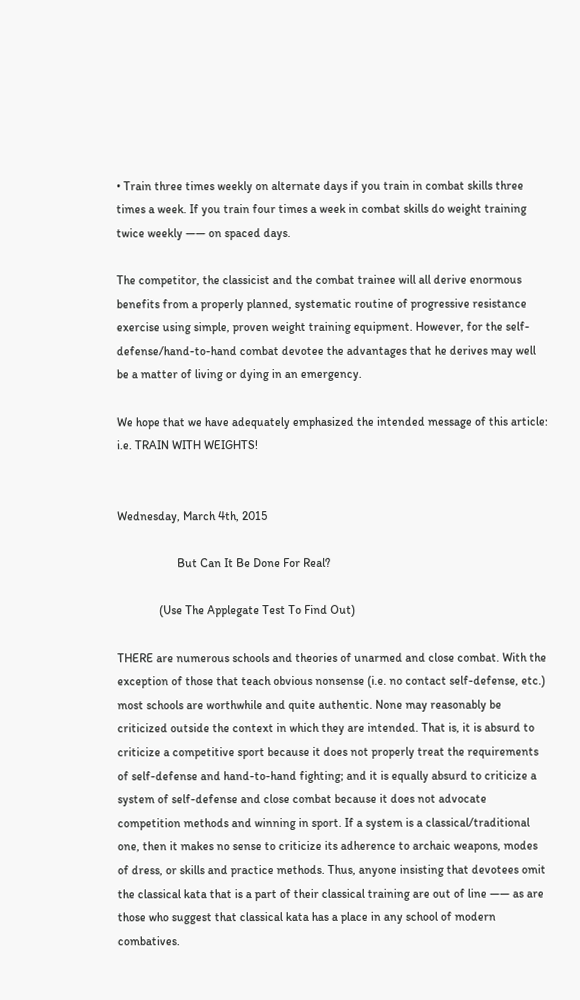• Train three times weekly on alternate days if you train in combat skills three times a week. If you train four times a week in combat skills do weight training twice weekly —— on spaced days.

The competitor, the classicist and the combat trainee will all derive enormous benefits from a properly planned, systematic routine of progressive resistance exercise using simple, proven weight training equipment. However, for the self-defense/hand-to-hand combat devotee the advantages that he derives may well be a matter of living or dying in an emergency.

We hope that we have adequately emphasized the intended message of this article:  i.e. TRAIN WITH WEIGHTS!


Wednesday, March 4th, 2015

                    But Can It Be Done For Real?

              (Use The Applegate Test To Find Out)

THERE are numerous schools and theories of unarmed and close combat. With the exception of those that teach obvious nonsense (i.e. no contact self-defense, etc.) most schools are worthwhile and quite authentic. None may reasonably be criticized outside the context in which they are intended. That is, it is absurd to criticize a competitive sport because it does not properly treat the requirements of self-defense and hand-to-hand fighting; and it is equally absurd to criticize a system of self-defense and close combat because it does not advocate competition methods and winning in sport. If a system is a classical/traditional one, then it makes no sense to criticize its adherence to archaic weapons, modes of dress, or skills and practice methods. Thus, anyone insisting that devotees omit the classical kata that is a part of their classical training are out of line —— as are those who suggest that classical kata has a place in any school of modern combatives.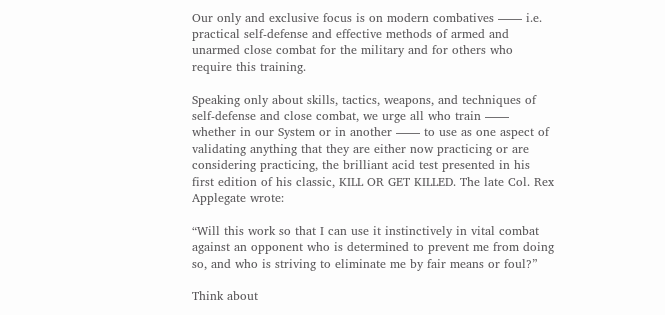Our only and exclusive focus is on modern combatives —— i.e. practical self-defense and effective methods of armed and unarmed close combat for the military and for others who require this training.

Speaking only about skills, tactics, weapons, and techniques of self-defense and close combat, we urge all who train —— whether in our System or in another —— to use as one aspect of validating anything that they are either now practicing or are considering practicing, the brilliant acid test presented in his first edition of his classic, KILL OR GET KILLED. The late Col. Rex Applegate wrote:

“Will this work so that I can use it instinctively in vital combat against an opponent who is determined to prevent me from doing so, and who is striving to eliminate me by fair means or foul?”

Think about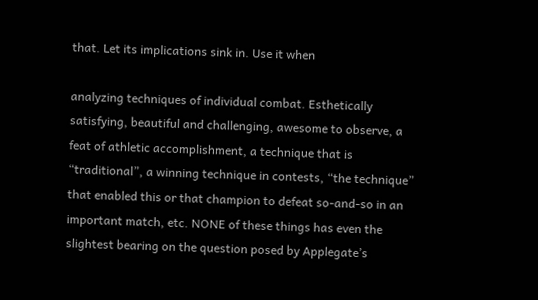that. Let its implications sink in. Use it when

analyzing techniques of individual combat. Esthetically satisfying, beautiful and challenging, awesome to observe, a feat of athletic accomplishment, a technique that is “traditional”, a winning technique in contests, “the technique” that enabled this or that champion to defeat so-and-so in an important match, etc. NONE of these things has even the slightest bearing on the question posed by Applegate’s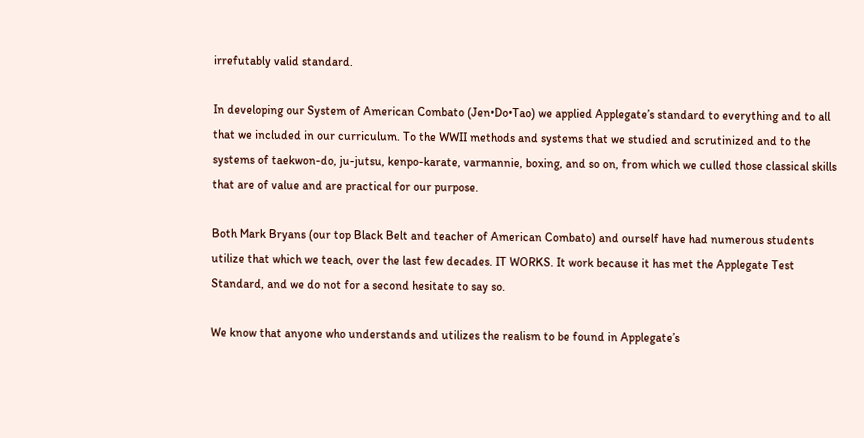irrefutably valid standard.

In developing our System of American Combato (Jen•Do•Tao) we applied Applegate’s standard to everything and to all that we included in our curriculum. To the WWII methods and systems that we studied and scrutinized and to the systems of taekwon-do, ju-jutsu, kenpo-karate, varmannie, boxing, and so on, from which we culled those classical skills that are of value and are practical for our purpose.

Both Mark Bryans (our top Black Belt and teacher of American Combato) and ourself have had numerous students utilize that which we teach, over the last few decades. IT WORKS. It work because it has met the Applegate Test Standard, and we do not for a second hesitate to say so.

We know that anyone who understands and utilizes the realism to be found in Applegate’s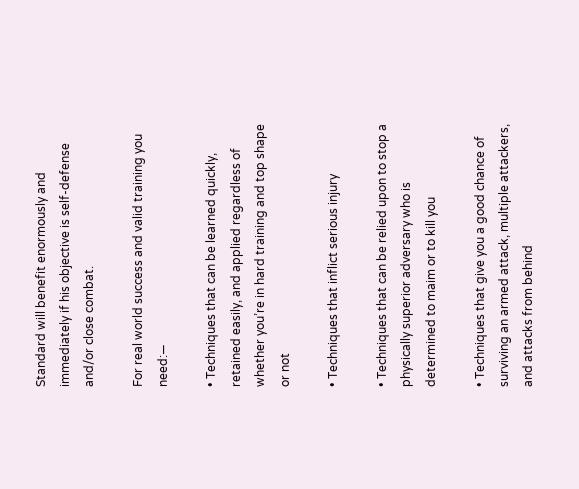Standard will benefit enormously and immediately if his objective is self-defense and/or close combat.

For real world success and valid training you need:—

• Techniques that can be learned quickly, retained easily, and applied regardless of whether you’re in hard training and top shape or not

• Techniques that inflict serious injury

• Techniques that can be relied upon to stop a physically superior adversary who is determined to maim or to kill you

• Techniques that give you a good chance of surviving an armed attack, multiple attackers, and attacks from behind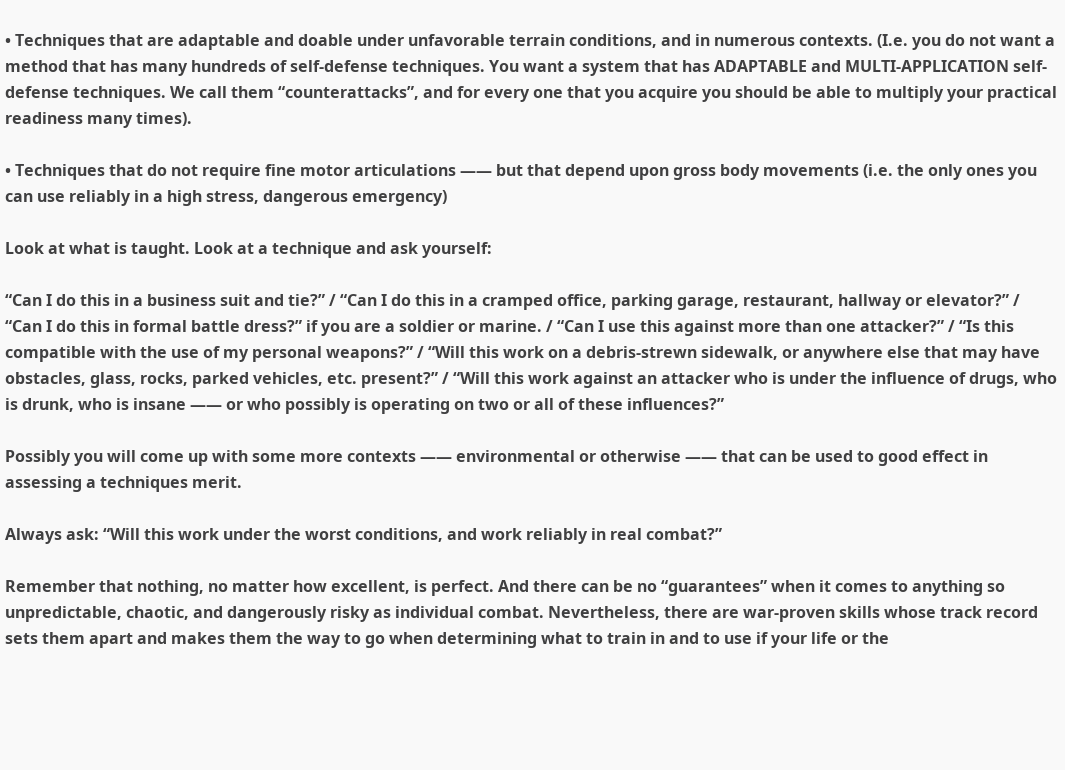• Techniques that are adaptable and doable under unfavorable terrain conditions, and in numerous contexts. (I.e. you do not want a method that has many hundreds of self-defense techniques. You want a system that has ADAPTABLE and MULTI-APPLICATION self-defense techniques. We call them “counterattacks”, and for every one that you acquire you should be able to multiply your practical readiness many times).

• Techniques that do not require fine motor articulations —— but that depend upon gross body movements (i.e. the only ones you can use reliably in a high stress, dangerous emergency)

Look at what is taught. Look at a technique and ask yourself:

“Can I do this in a business suit and tie?” / “Can I do this in a cramped office, parking garage, restaurant, hallway or elevator?” / “Can I do this in formal battle dress?” if you are a soldier or marine. / “Can I use this against more than one attacker?” / “Is this compatible with the use of my personal weapons?” / “Will this work on a debris-strewn sidewalk, or anywhere else that may have obstacles, glass, rocks, parked vehicles, etc. present?” / “Will this work against an attacker who is under the influence of drugs, who is drunk, who is insane —— or who possibly is operating on two or all of these influences?”

Possibly you will come up with some more contexts —— environmental or otherwise —— that can be used to good effect in assessing a techniques merit.

Always ask: “Will this work under the worst conditions, and work reliably in real combat?”

Remember that nothing, no matter how excellent, is perfect. And there can be no “guarantees” when it comes to anything so unpredictable, chaotic, and dangerously risky as individual combat. Nevertheless, there are war-proven skills whose track record sets them apart and makes them the way to go when determining what to train in and to use if your life or the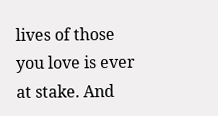lives of those you love is ever at stake. And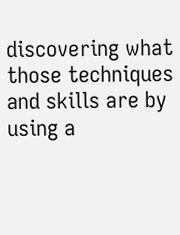discovering what those techniques and skills are by using a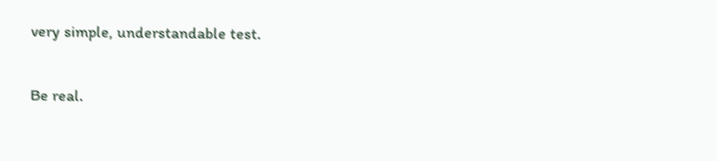very simple, understandable test.

Be real.